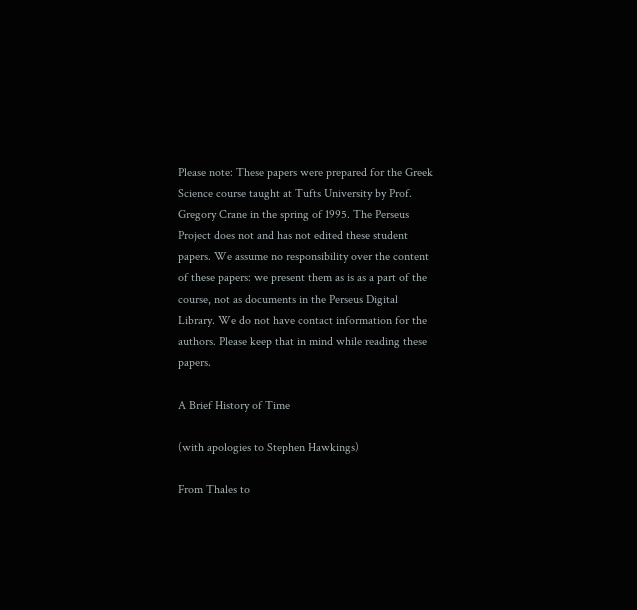Please note: These papers were prepared for the Greek Science course taught at Tufts University by Prof. Gregory Crane in the spring of 1995. The Perseus Project does not and has not edited these student papers. We assume no responsibility over the content of these papers: we present them as is as a part of the course, not as documents in the Perseus Digital Library. We do not have contact information for the authors. Please keep that in mind while reading these papers.

A Brief History of Time

(with apologies to Stephen Hawkings)

From Thales to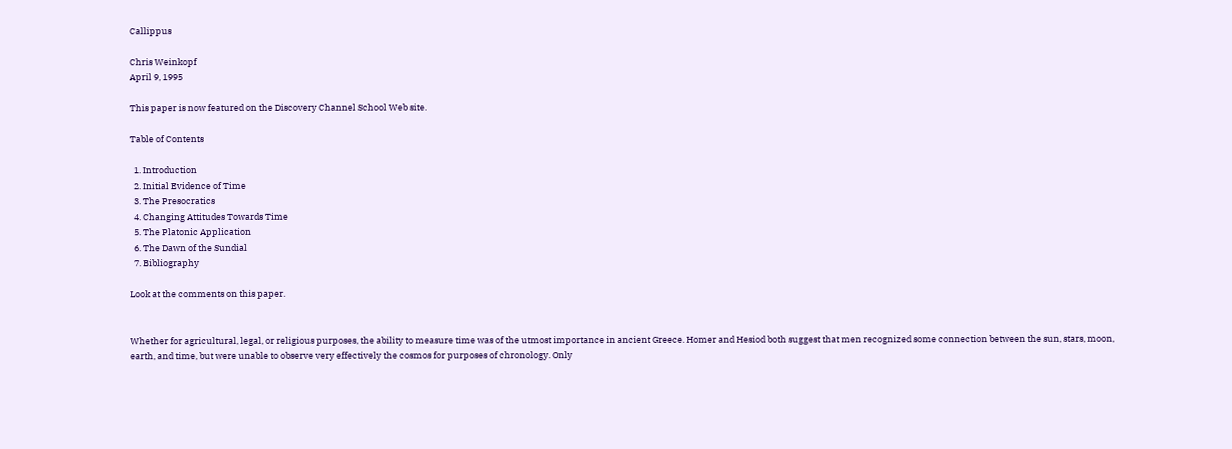Callippus

Chris Weinkopf
April 9, 1995

This paper is now featured on the Discovery Channel School Web site.

Table of Contents

  1. Introduction
  2. Initial Evidence of Time
  3. The Presocratics
  4. Changing Attitudes Towards Time
  5. The Platonic Application
  6. The Dawn of the Sundial
  7. Bibliography

Look at the comments on this paper.


Whether for agricultural, legal, or religious purposes, the ability to measure time was of the utmost importance in ancient Greece. Homer and Hesiod both suggest that men recognized some connection between the sun, stars, moon, earth, and time, but were unable to observe very effectively the cosmos for purposes of chronology. Only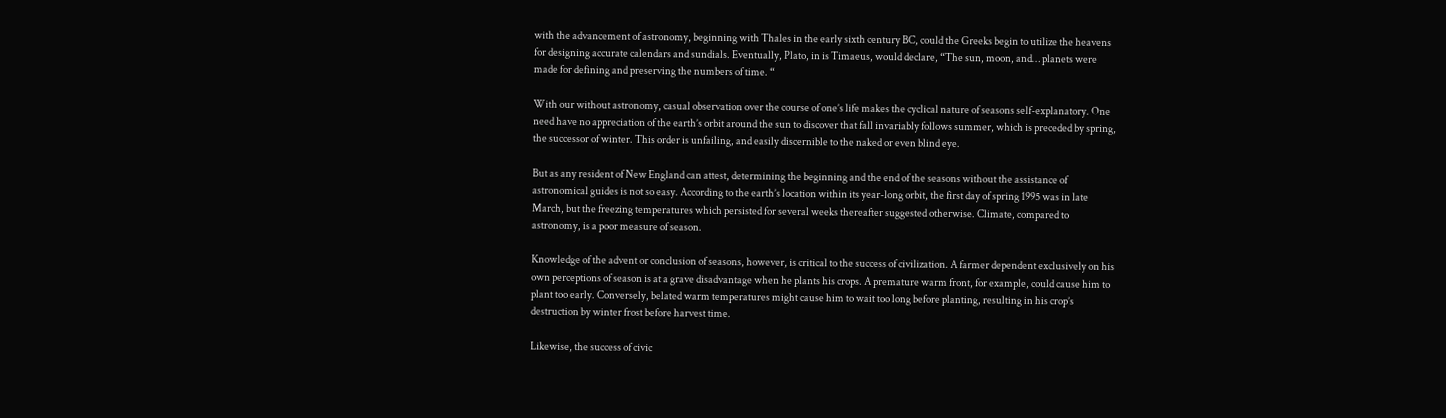with the advancement of astronomy, beginning with Thales in the early sixth century BC, could the Greeks begin to utilize the heavens for designing accurate calendars and sundials. Eventually, Plato, in is Timaeus, would declare, “The sun, moon, and… planets were made for defining and preserving the numbers of time. “

With our without astronomy, casual observation over the course of one’s life makes the cyclical nature of seasons self-explanatory. One need have no appreciation of the earth’s orbit around the sun to discover that fall invariably follows summer, which is preceded by spring, the successor of winter. This order is unfailing, and easily discernible to the naked or even blind eye.

But as any resident of New England can attest, determining the beginning and the end of the seasons without the assistance of astronomical guides is not so easy. According to the earth’s location within its year-long orbit, the first day of spring 1995 was in late March, but the freezing temperatures which persisted for several weeks thereafter suggested otherwise. Climate, compared to astronomy, is a poor measure of season.

Knowledge of the advent or conclusion of seasons, however, is critical to the success of civilization. A farmer dependent exclusively on his own perceptions of season is at a grave disadvantage when he plants his crops. A premature warm front, for example, could cause him to plant too early. Conversely, belated warm temperatures might cause him to wait too long before planting, resulting in his crop’s destruction by winter frost before harvest time.

Likewise, the success of civic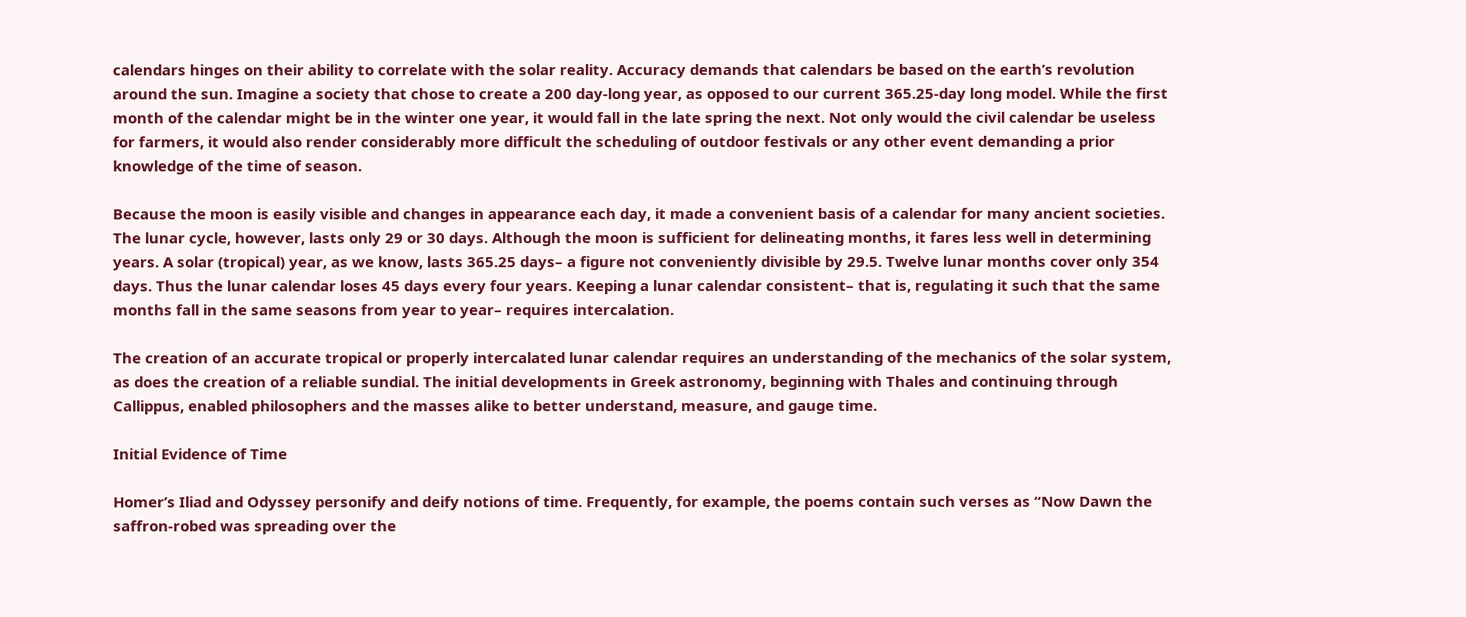calendars hinges on their ability to correlate with the solar reality. Accuracy demands that calendars be based on the earth’s revolution around the sun. Imagine a society that chose to create a 200 day-long year, as opposed to our current 365.25-day long model. While the first month of the calendar might be in the winter one year, it would fall in the late spring the next. Not only would the civil calendar be useless for farmers, it would also render considerably more difficult the scheduling of outdoor festivals or any other event demanding a prior knowledge of the time of season.

Because the moon is easily visible and changes in appearance each day, it made a convenient basis of a calendar for many ancient societies. The lunar cycle, however, lasts only 29 or 30 days. Although the moon is sufficient for delineating months, it fares less well in determining years. A solar (tropical) year, as we know, lasts 365.25 days– a figure not conveniently divisible by 29.5. Twelve lunar months cover only 354 days. Thus the lunar calendar loses 45 days every four years. Keeping a lunar calendar consistent– that is, regulating it such that the same months fall in the same seasons from year to year– requires intercalation.

The creation of an accurate tropical or properly intercalated lunar calendar requires an understanding of the mechanics of the solar system, as does the creation of a reliable sundial. The initial developments in Greek astronomy, beginning with Thales and continuing through Callippus, enabled philosophers and the masses alike to better understand, measure, and gauge time.

Initial Evidence of Time

Homer’s Iliad and Odyssey personify and deify notions of time. Frequently, for example, the poems contain such verses as “Now Dawn the saffron-robed was spreading over the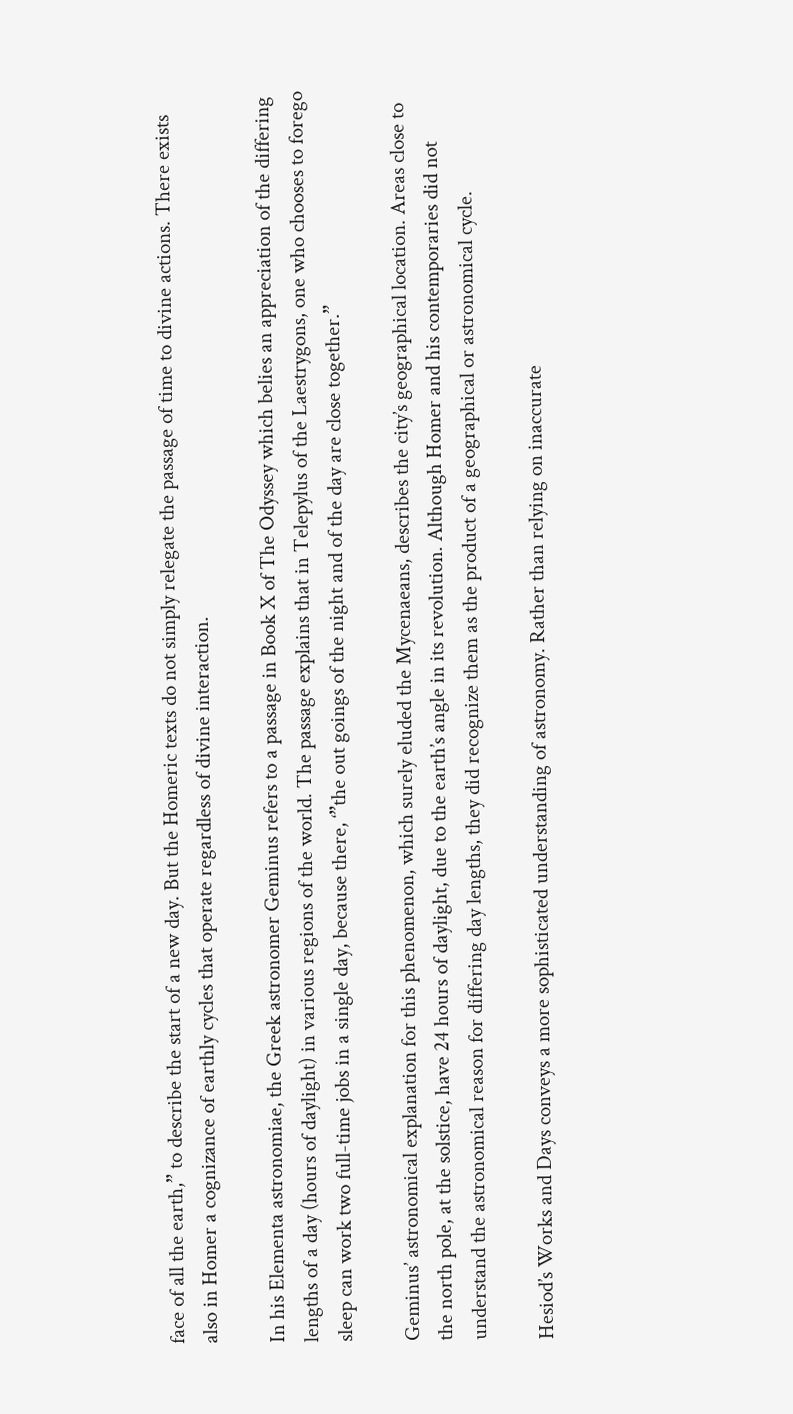face of all the earth,” to describe the start of a new day. But the Homeric texts do not simply relegate the passage of time to divine actions. There exists also in Homer a cognizance of earthly cycles that operate regardless of divine interaction.

In his Elementa astronomiae, the Greek astronomer Geminus refers to a passage in Book X of The Odyssey which belies an appreciation of the differing lengths of a day (hours of daylight) in various regions of the world. The passage explains that in Telepylus of the Laestrygons, one who chooses to forego sleep can work two full-time jobs in a single day, because there, ‘”the out goings of the night and of the day are close together.”

Geminus’ astronomical explanation for this phenomenon, which surely eluded the Mycenaeans, describes the city’s geographical location. Areas close to the north pole, at the solstice, have 24 hours of daylight, due to the earth’s angle in its revolution. Although Homer and his contemporaries did not understand the astronomical reason for differing day lengths, they did recognize them as the product of a geographical or astronomical cycle.

Hesiod’s Works and Days conveys a more sophisticated understanding of astronomy. Rather than relying on inaccurate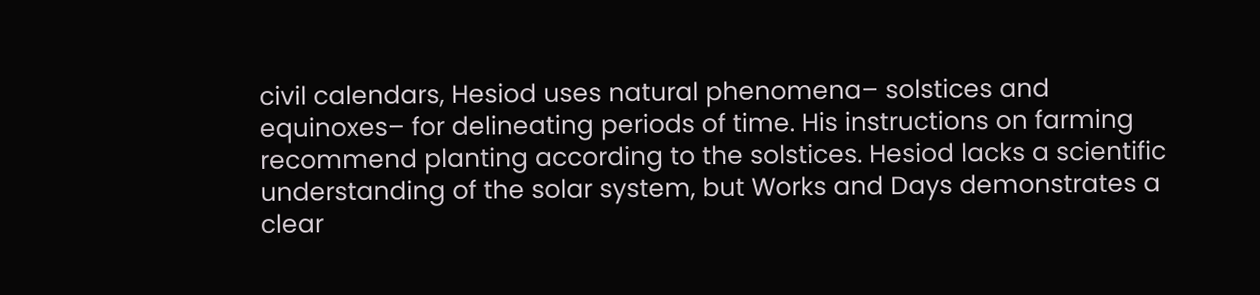civil calendars, Hesiod uses natural phenomena– solstices and equinoxes– for delineating periods of time. His instructions on farming recommend planting according to the solstices. Hesiod lacks a scientific understanding of the solar system, but Works and Days demonstrates a clear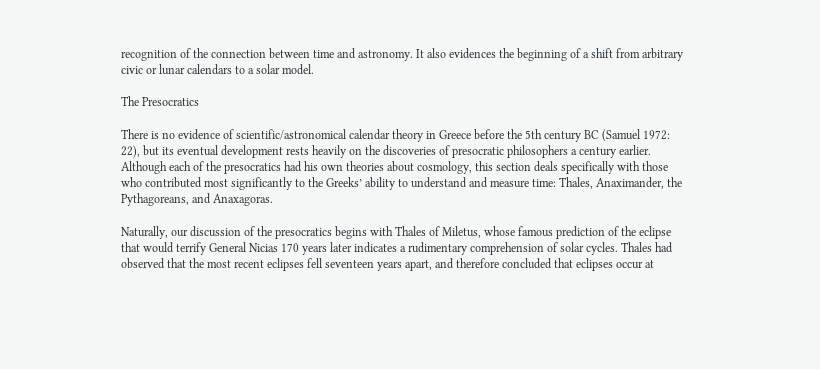recognition of the connection between time and astronomy. It also evidences the beginning of a shift from arbitrary civic or lunar calendars to a solar model.

The Presocratics

There is no evidence of scientific/astronomical calendar theory in Greece before the 5th century BC (Samuel 1972: 22), but its eventual development rests heavily on the discoveries of presocratic philosophers a century earlier. Although each of the presocratics had his own theories about cosmology, this section deals specifically with those who contributed most significantly to the Greeks’ ability to understand and measure time: Thales, Anaximander, the Pythagoreans, and Anaxagoras.

Naturally, our discussion of the presocratics begins with Thales of Miletus, whose famous prediction of the eclipse that would terrify General Nicias 170 years later indicates a rudimentary comprehension of solar cycles. Thales had observed that the most recent eclipses fell seventeen years apart, and therefore concluded that eclipses occur at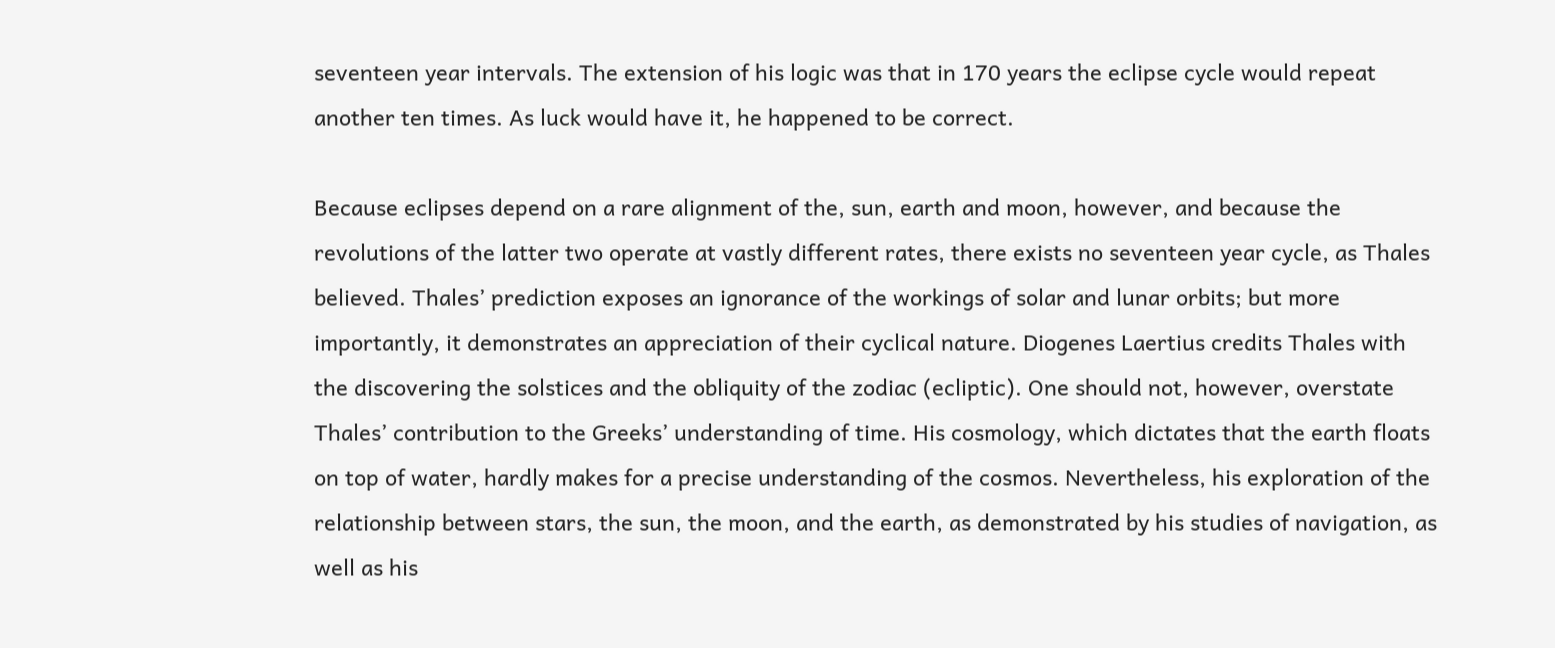seventeen year intervals. The extension of his logic was that in 170 years the eclipse cycle would repeat another ten times. As luck would have it, he happened to be correct.

Because eclipses depend on a rare alignment of the, sun, earth and moon, however, and because the revolutions of the latter two operate at vastly different rates, there exists no seventeen year cycle, as Thales believed. Thales’ prediction exposes an ignorance of the workings of solar and lunar orbits; but more importantly, it demonstrates an appreciation of their cyclical nature. Diogenes Laertius credits Thales with the discovering the solstices and the obliquity of the zodiac (ecliptic). One should not, however, overstate Thales’ contribution to the Greeks’ understanding of time. His cosmology, which dictates that the earth floats on top of water, hardly makes for a precise understanding of the cosmos. Nevertheless, his exploration of the relationship between stars, the sun, the moon, and the earth, as demonstrated by his studies of navigation, as well as his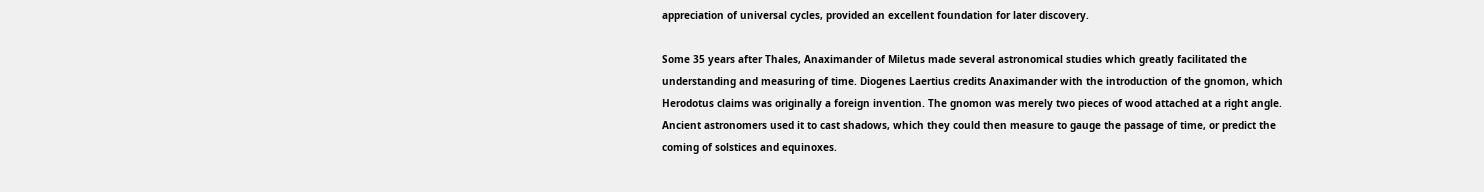appreciation of universal cycles, provided an excellent foundation for later discovery.

Some 35 years after Thales, Anaximander of Miletus made several astronomical studies which greatly facilitated the understanding and measuring of time. Diogenes Laertius credits Anaximander with the introduction of the gnomon, which Herodotus claims was originally a foreign invention. The gnomon was merely two pieces of wood attached at a right angle. Ancient astronomers used it to cast shadows, which they could then measure to gauge the passage of time, or predict the coming of solstices and equinoxes.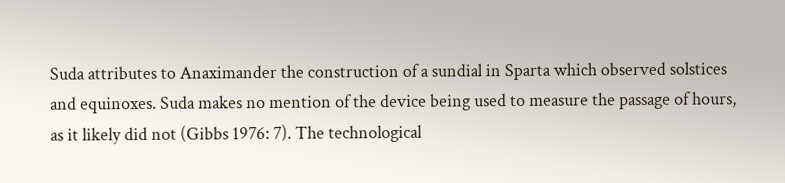Suda attributes to Anaximander the construction of a sundial in Sparta which observed solstices and equinoxes. Suda makes no mention of the device being used to measure the passage of hours, as it likely did not (Gibbs 1976: 7). The technological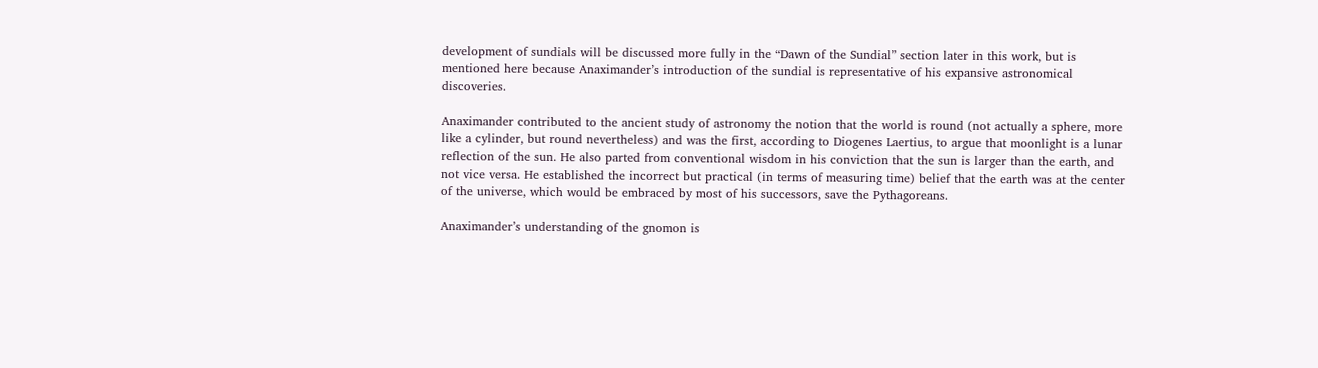development of sundials will be discussed more fully in the “Dawn of the Sundial” section later in this work, but is mentioned here because Anaximander’s introduction of the sundial is representative of his expansive astronomical discoveries.

Anaximander contributed to the ancient study of astronomy the notion that the world is round (not actually a sphere, more like a cylinder, but round nevertheless) and was the first, according to Diogenes Laertius, to argue that moonlight is a lunar reflection of the sun. He also parted from conventional wisdom in his conviction that the sun is larger than the earth, and not vice versa. He established the incorrect but practical (in terms of measuring time) belief that the earth was at the center of the universe, which would be embraced by most of his successors, save the Pythagoreans.

Anaximander’s understanding of the gnomon is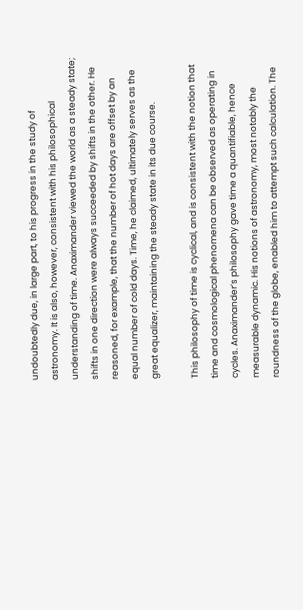undoubtedly due, in large part, to his progress in the study of astronomy. It is also, however, consistent with his philosophical understanding of time. Anaximander viewed the world as a steady state; shifts in one direction were always succeeded by shifts in the other. He reasoned, for example, that the number of hot days are offset by an equal number of cold days. Time, he claimed, ultimately serves as the great equalizer, maintaining the steady state in its due course.

This philosophy of time is cyclical, and is consistent with the notion that time and cosmological phenomena can be observed as operating in cycles. Anaximander’s philosophy gave time a quantifiable, hence measurable dynamic. His notions of astronomy, most notably the roundness of the globe, enabled him to attempt such calculation. The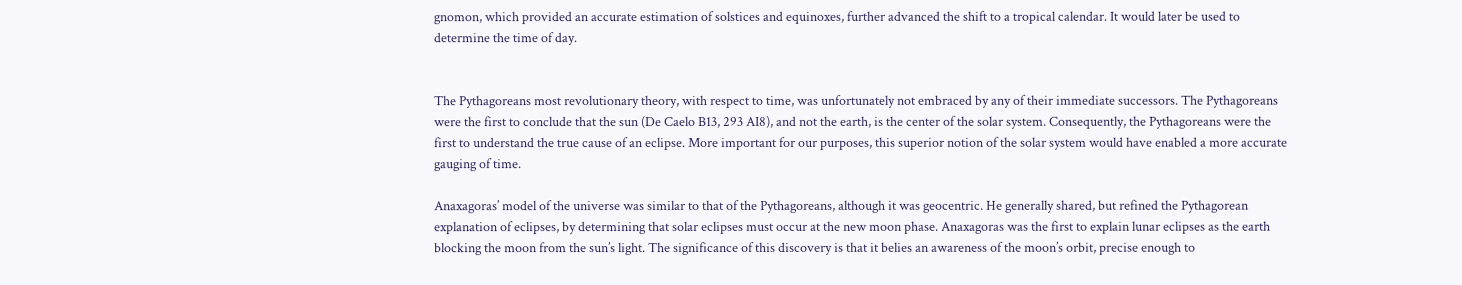gnomon, which provided an accurate estimation of solstices and equinoxes, further advanced the shift to a tropical calendar. It would later be used to determine the time of day.


The Pythagoreans most revolutionary theory, with respect to time, was unfortunately not embraced by any of their immediate successors. The Pythagoreans were the first to conclude that the sun (De Caelo B13, 293 AI8), and not the earth, is the center of the solar system. Consequently, the Pythagoreans were the first to understand the true cause of an eclipse. More important for our purposes, this superior notion of the solar system would have enabled a more accurate gauging of time.

Anaxagoras’ model of the universe was similar to that of the Pythagoreans, although it was geocentric. He generally shared, but refined the Pythagorean explanation of eclipses, by determining that solar eclipses must occur at the new moon phase. Anaxagoras was the first to explain lunar eclipses as the earth blocking the moon from the sun’s light. The significance of this discovery is that it belies an awareness of the moon’s orbit, precise enough to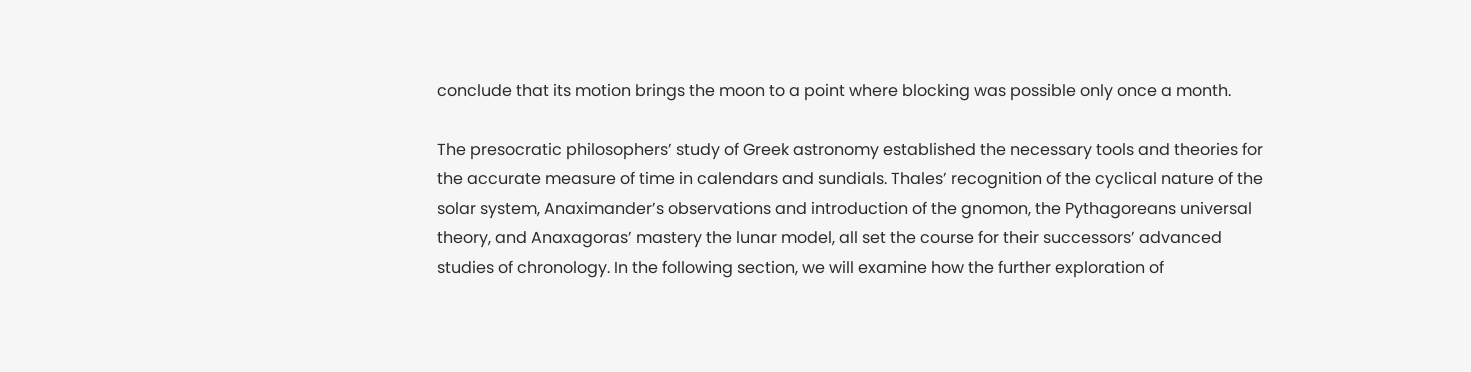conclude that its motion brings the moon to a point where blocking was possible only once a month.

The presocratic philosophers’ study of Greek astronomy established the necessary tools and theories for the accurate measure of time in calendars and sundials. Thales’ recognition of the cyclical nature of the solar system, Anaximander’s observations and introduction of the gnomon, the Pythagoreans universal theory, and Anaxagoras’ mastery the lunar model, all set the course for their successors’ advanced studies of chronology. In the following section, we will examine how the further exploration of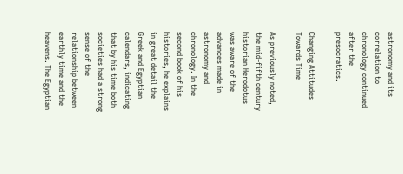astronomy and its correlation to chronology continued after the presocratics.

Changing Attitudes Towards Time

As previously noted, the mid-fifth century historian Herodotus was aware of the advances made in astronomy and chronology. In the second book of his histories, he explains in great detail the Greek and Egyptian calendars, indicating that by his time both societies had a strong sense of the relationship between earthly time and the heavens. The Egyptian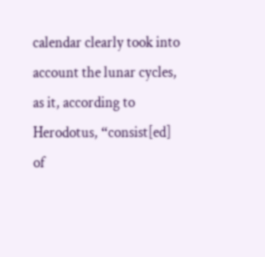calendar clearly took into account the lunar cycles, as it, according to Herodotus, “consist[ed] of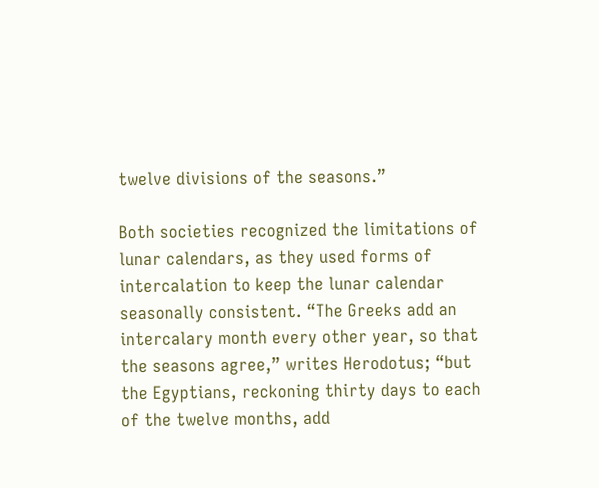twelve divisions of the seasons.”

Both societies recognized the limitations of lunar calendars, as they used forms of intercalation to keep the lunar calendar seasonally consistent. “The Greeks add an intercalary month every other year, so that the seasons agree,” writes Herodotus; “but the Egyptians, reckoning thirty days to each of the twelve months, add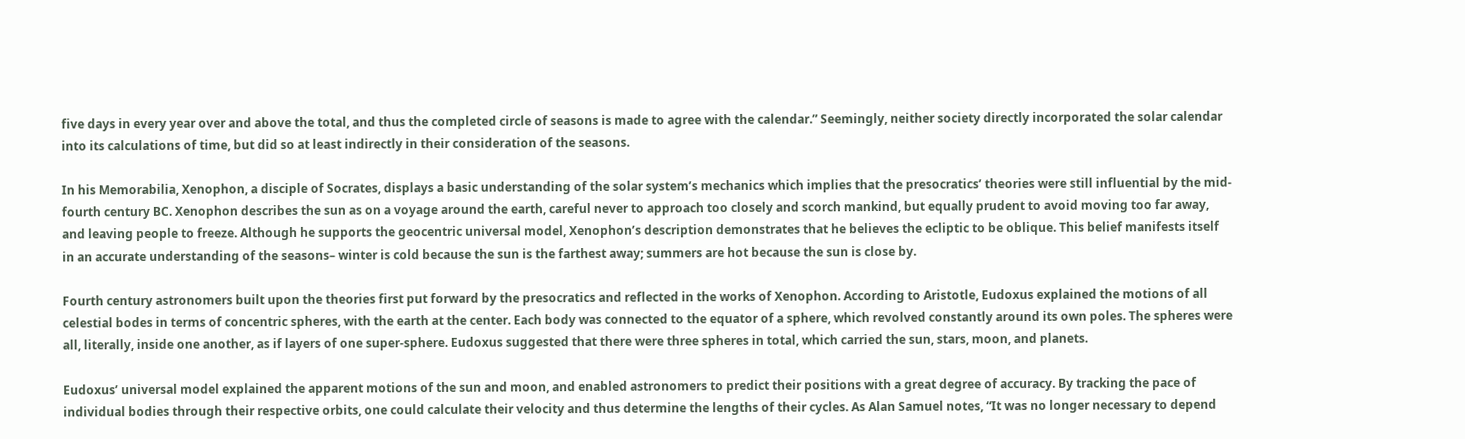five days in every year over and above the total, and thus the completed circle of seasons is made to agree with the calendar.” Seemingly, neither society directly incorporated the solar calendar into its calculations of time, but did so at least indirectly in their consideration of the seasons.

In his Memorabilia, Xenophon, a disciple of Socrates, displays a basic understanding of the solar system’s mechanics which implies that the presocratics’ theories were still influential by the mid-fourth century BC. Xenophon describes the sun as on a voyage around the earth, careful never to approach too closely and scorch mankind, but equally prudent to avoid moving too far away, and leaving people to freeze. Although he supports the geocentric universal model, Xenophon’s description demonstrates that he believes the ecliptic to be oblique. This belief manifests itself in an accurate understanding of the seasons– winter is cold because the sun is the farthest away; summers are hot because the sun is close by.

Fourth century astronomers built upon the theories first put forward by the presocratics and reflected in the works of Xenophon. According to Aristotle, Eudoxus explained the motions of all celestial bodes in terms of concentric spheres, with the earth at the center. Each body was connected to the equator of a sphere, which revolved constantly around its own poles. The spheres were all, literally, inside one another, as if layers of one super-sphere. Eudoxus suggested that there were three spheres in total, which carried the sun, stars, moon, and planets.

Eudoxus’ universal model explained the apparent motions of the sun and moon, and enabled astronomers to predict their positions with a great degree of accuracy. By tracking the pace of individual bodies through their respective orbits, one could calculate their velocity and thus determine the lengths of their cycles. As Alan Samuel notes, “It was no longer necessary to depend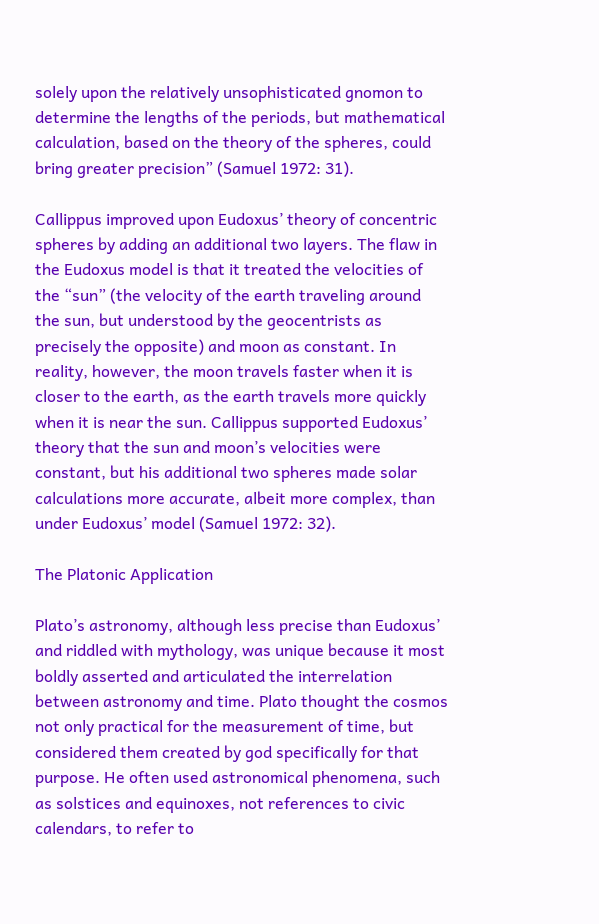solely upon the relatively unsophisticated gnomon to determine the lengths of the periods, but mathematical calculation, based on the theory of the spheres, could bring greater precision” (Samuel 1972: 31).

Callippus improved upon Eudoxus’ theory of concentric spheres by adding an additional two layers. The flaw in the Eudoxus model is that it treated the velocities of the “sun” (the velocity of the earth traveling around the sun, but understood by the geocentrists as precisely the opposite) and moon as constant. In reality, however, the moon travels faster when it is closer to the earth, as the earth travels more quickly when it is near the sun. Callippus supported Eudoxus’ theory that the sun and moon’s velocities were constant, but his additional two spheres made solar calculations more accurate, albeit more complex, than under Eudoxus’ model (Samuel 1972: 32).

The Platonic Application

Plato’s astronomy, although less precise than Eudoxus’ and riddled with mythology, was unique because it most boldly asserted and articulated the interrelation between astronomy and time. Plato thought the cosmos not only practical for the measurement of time, but considered them created by god specifically for that purpose. He often used astronomical phenomena, such as solstices and equinoxes, not references to civic calendars, to refer to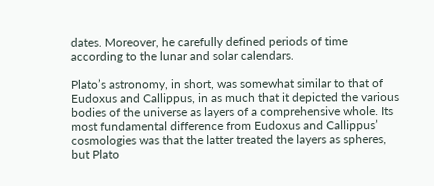dates. Moreover, he carefully defined periods of time according to the lunar and solar calendars.

Plato’s astronomy, in short, was somewhat similar to that of Eudoxus and Callippus, in as much that it depicted the various bodies of the universe as layers of a comprehensive whole. Its most fundamental difference from Eudoxus and Callippus’ cosmologies was that the latter treated the layers as spheres, but Plato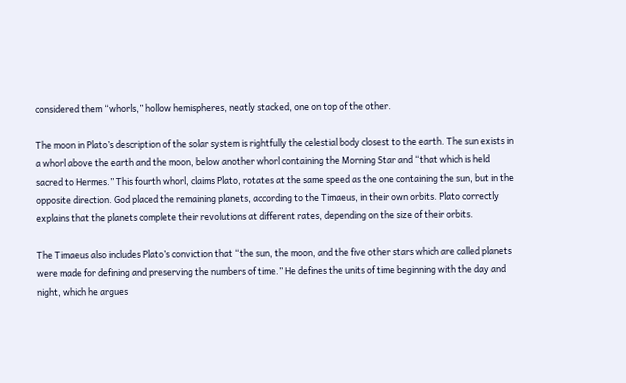considered them “whorls,” hollow hemispheres, neatly stacked, one on top of the other.

The moon in Plato’s description of the solar system is rightfully the celestial body closest to the earth. The sun exists in a whorl above the earth and the moon, below another whorl containing the Morning Star and “that which is held sacred to Hermes.” This fourth whorl, claims Plato, rotates at the same speed as the one containing the sun, but in the opposite direction. God placed the remaining planets, according to the Timaeus, in their own orbits. Plato correctly explains that the planets complete their revolutions at different rates, depending on the size of their orbits.

The Timaeus also includes Plato’s conviction that “the sun, the moon, and the five other stars which are called planets were made for defining and preserving the numbers of time.” He defines the units of time beginning with the day and night, which he argues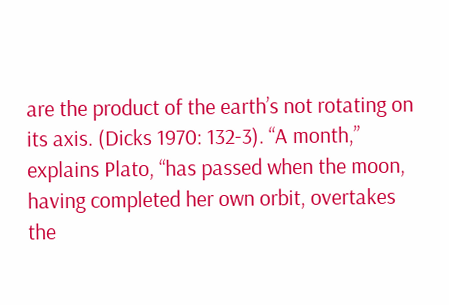are the product of the earth’s not rotating on its axis. (Dicks 1970: 132-3). “A month,” explains Plato, “has passed when the moon, having completed her own orbit, overtakes the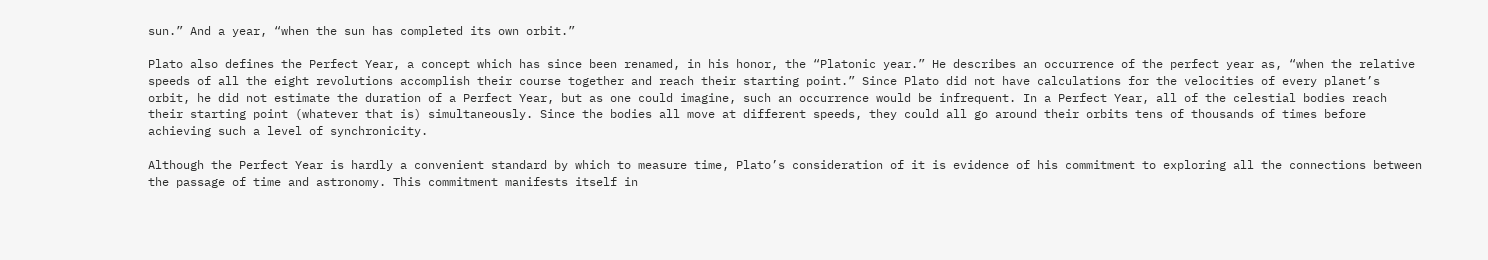sun.” And a year, “when the sun has completed its own orbit.”

Plato also defines the Perfect Year, a concept which has since been renamed, in his honor, the “Platonic year.” He describes an occurrence of the perfect year as, “when the relative speeds of all the eight revolutions accomplish their course together and reach their starting point.” Since Plato did not have calculations for the velocities of every planet’s orbit, he did not estimate the duration of a Perfect Year, but as one could imagine, such an occurrence would be infrequent. In a Perfect Year, all of the celestial bodies reach their starting point (whatever that is) simultaneously. Since the bodies all move at different speeds, they could all go around their orbits tens of thousands of times before achieving such a level of synchronicity.

Although the Perfect Year is hardly a convenient standard by which to measure time, Plato’s consideration of it is evidence of his commitment to exploring all the connections between the passage of time and astronomy. This commitment manifests itself in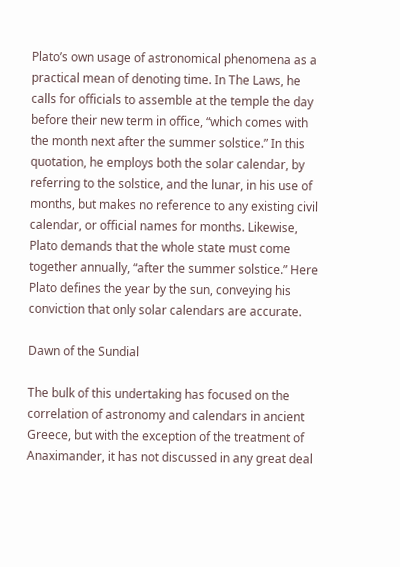Plato’s own usage of astronomical phenomena as a practical mean of denoting time. In The Laws, he calls for officials to assemble at the temple the day before their new term in office, “which comes with the month next after the summer solstice.” In this quotation, he employs both the solar calendar, by referring to the solstice, and the lunar, in his use of months, but makes no reference to any existing civil calendar, or official names for months. Likewise, Plato demands that the whole state must come together annually, “after the summer solstice.” Here Plato defines the year by the sun, conveying his conviction that only solar calendars are accurate.

Dawn of the Sundial

The bulk of this undertaking has focused on the correlation of astronomy and calendars in ancient Greece, but with the exception of the treatment of Anaximander, it has not discussed in any great deal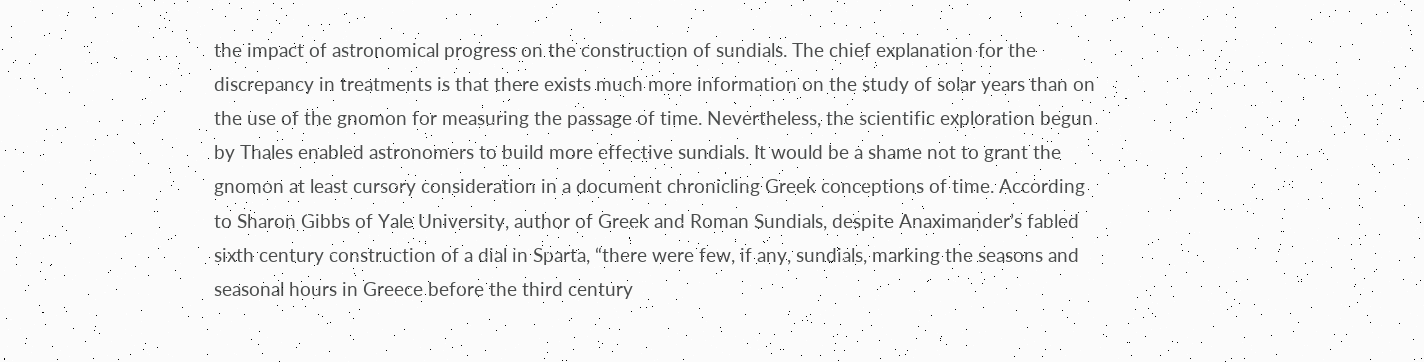the impact of astronomical progress on the construction of sundials. The chief explanation for the discrepancy in treatments is that there exists much more information on the study of solar years than on the use of the gnomon for measuring the passage of time. Nevertheless, the scientific exploration begun by Thales enabled astronomers to build more effective sundials. It would be a shame not to grant the gnomon at least cursory consideration in a document chronicling Greek conceptions of time. According to Sharon Gibbs of Yale University, author of Greek and Roman Sundials, despite Anaximander’s fabled sixth century construction of a dial in Sparta, “there were few, if any, sundials, marking the seasons and seasonal hours in Greece before the third century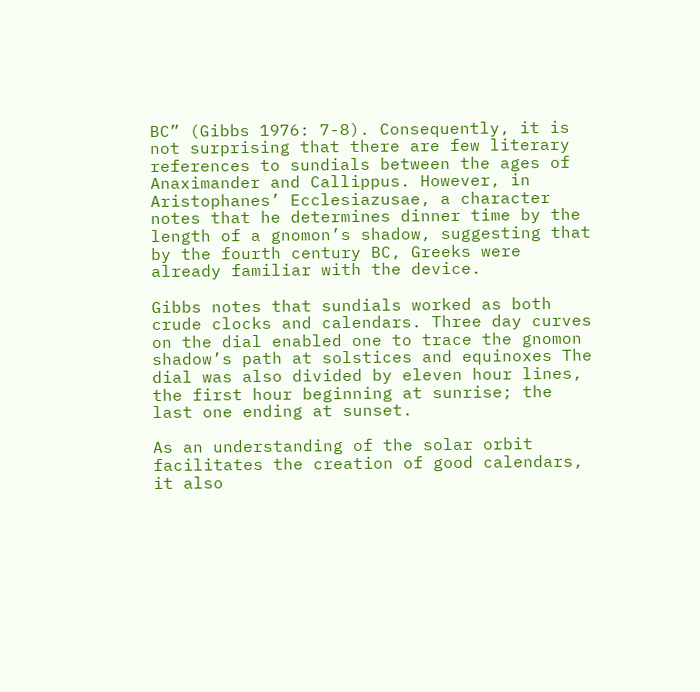BC” (Gibbs 1976: 7-8). Consequently, it is not surprising that there are few literary references to sundials between the ages of Anaximander and Callippus. However, in Aristophanes’ Ecclesiazusae, a character notes that he determines dinner time by the length of a gnomon’s shadow, suggesting that by the fourth century BC, Greeks were already familiar with the device.

Gibbs notes that sundials worked as both crude clocks and calendars. Three day curves on the dial enabled one to trace the gnomon shadow’s path at solstices and equinoxes The dial was also divided by eleven hour lines, the first hour beginning at sunrise; the last one ending at sunset.

As an understanding of the solar orbit facilitates the creation of good calendars, it also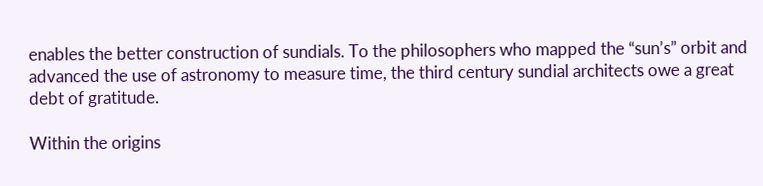enables the better construction of sundials. To the philosophers who mapped the “sun’s” orbit and advanced the use of astronomy to measure time, the third century sundial architects owe a great debt of gratitude.

Within the origins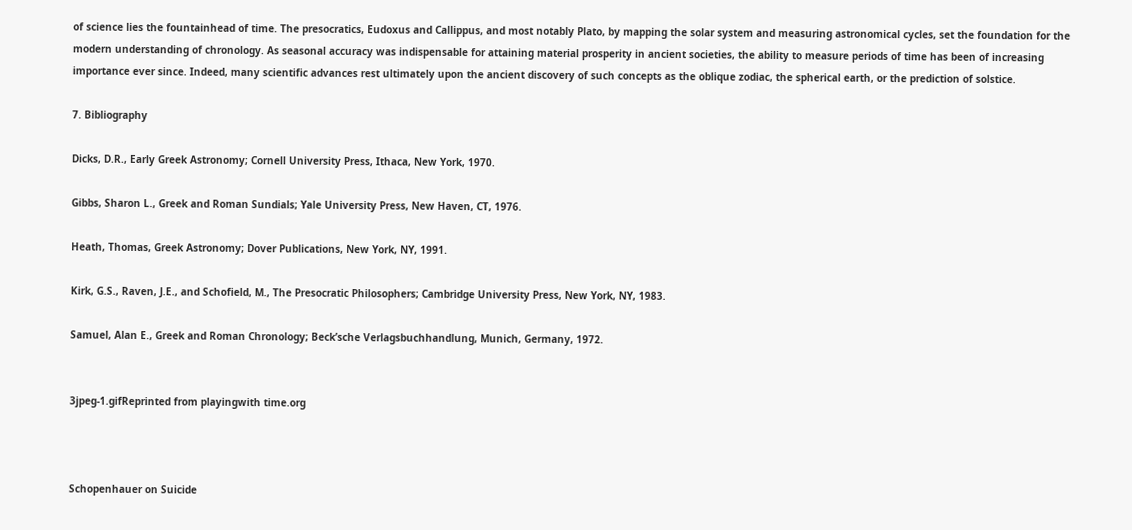of science lies the fountainhead of time. The presocratics, Eudoxus and Callippus, and most notably Plato, by mapping the solar system and measuring astronomical cycles, set the foundation for the modern understanding of chronology. As seasonal accuracy was indispensable for attaining material prosperity in ancient societies, the ability to measure periods of time has been of increasing importance ever since. Indeed, many scientific advances rest ultimately upon the ancient discovery of such concepts as the oblique zodiac, the spherical earth, or the prediction of solstice.

7. Bibliography

Dicks, D.R., Early Greek Astronomy; Cornell University Press, Ithaca, New York, 1970.

Gibbs, Sharon L., Greek and Roman Sundials; Yale University Press, New Haven, CT, 1976.

Heath, Thomas, Greek Astronomy; Dover Publications, New York, NY, 1991.

Kirk, G.S., Raven, J.E., and Schofield, M., The Presocratic Philosophers; Cambridge University Press, New York, NY, 1983.

Samuel, Alan E., Greek and Roman Chronology; Beck’sche Verlagsbuchhandlung, Munich, Germany, 1972.


3jpeg-1.gifReprinted from playingwith time.org



Schopenhauer on Suicide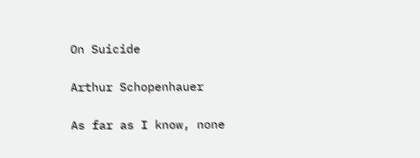On Suicide

Arthur Schopenhauer

As far as I know, none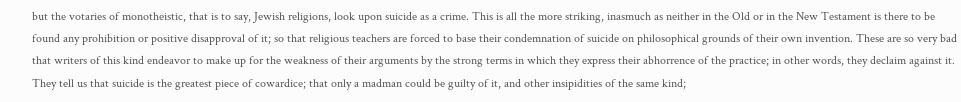but the votaries of monotheistic, that is to say, Jewish religions, look upon suicide as a crime. This is all the more striking, inasmuch as neither in the Old or in the New Testament is there to be found any prohibition or positive disapproval of it; so that religious teachers are forced to base their condemnation of suicide on philosophical grounds of their own invention. These are so very bad that writers of this kind endeavor to make up for the weakness of their arguments by the strong terms in which they express their abhorrence of the practice; in other words, they declaim against it. They tell us that suicide is the greatest piece of cowardice; that only a madman could be guilty of it, and other insipidities of the same kind;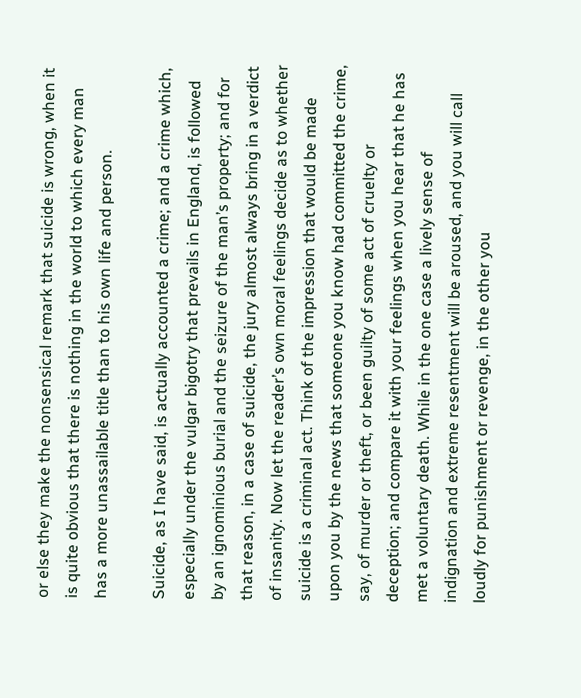or else they make the nonsensical remark that suicide is wrong, when it is quite obvious that there is nothing in the world to which every man has a more unassailable title than to his own life and person.

Suicide, as I have said, is actually accounted a crime; and a crime which, especially under the vulgar bigotry that prevails in England, is followed by an ignominious burial and the seizure of the man’s property; and for that reason, in a case of suicide, the jury almost always bring in a verdict of insanity. Now let the reader’s own moral feelings decide as to whether suicide is a criminal act. Think of the impression that would be made upon you by the news that someone you know had committed the crime, say, of murder or theft, or been guilty of some act of cruelty or deception; and compare it with your feelings when you hear that he has met a voluntary death. While in the one case a lively sense of indignation and extreme resentment will be aroused, and you will call loudly for punishment or revenge, in the other you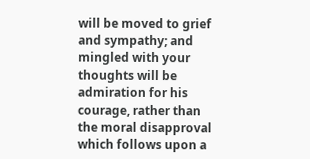will be moved to grief and sympathy; and mingled with your thoughts will be admiration for his courage, rather than the moral disapproval which follows upon a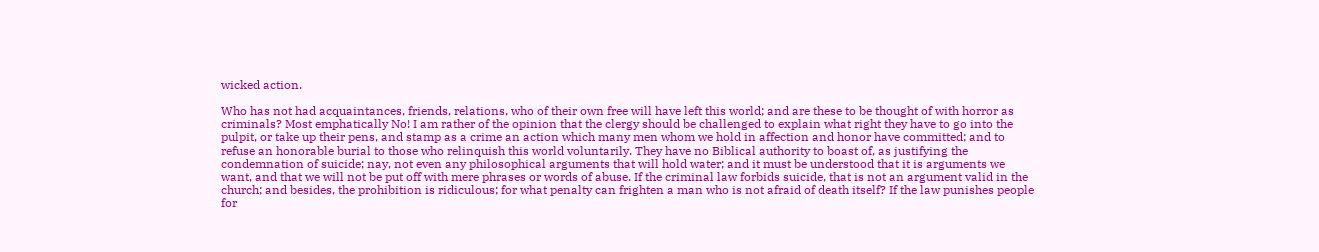wicked action.

Who has not had acquaintances, friends, relations, who of their own free will have left this world; and are these to be thought of with horror as criminals? Most emphatically No! I am rather of the opinion that the clergy should be challenged to explain what right they have to go into the pulpit, or take up their pens, and stamp as a crime an action which many men whom we hold in affection and honor have committed; and to refuse an honorable burial to those who relinquish this world voluntarily. They have no Biblical authority to boast of, as justifying the condemnation of suicide; nay, not even any philosophical arguments that will hold water; and it must be understood that it is arguments we want, and that we will not be put off with mere phrases or words of abuse. If the criminal law forbids suicide, that is not an argument valid in the church; and besides, the prohibition is ridiculous; for what penalty can frighten a man who is not afraid of death itself? If the law punishes people for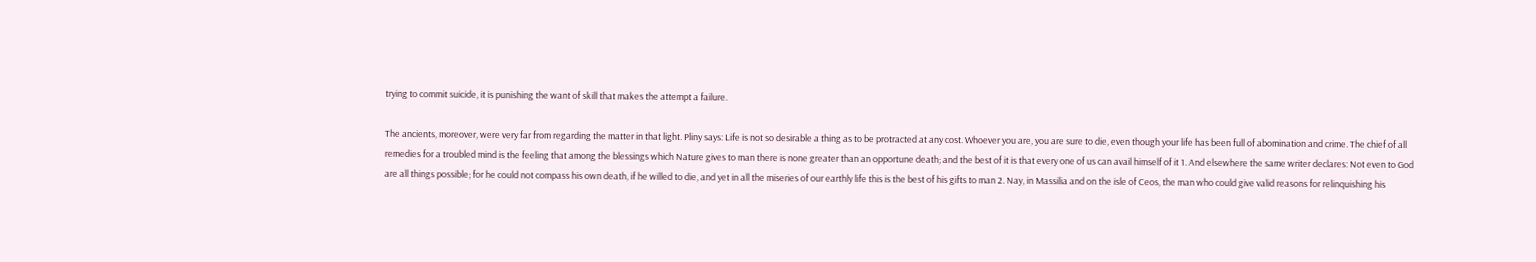trying to commit suicide, it is punishing the want of skill that makes the attempt a failure.

The ancients, moreover, were very far from regarding the matter in that light. Pliny says: Life is not so desirable a thing as to be protracted at any cost. Whoever you are, you are sure to die, even though your life has been full of abomination and crime. The chief of all remedies for a troubled mind is the feeling that among the blessings which Nature gives to man there is none greater than an opportune death; and the best of it is that every one of us can avail himself of it 1. And elsewhere the same writer declares: Not even to God are all things possible; for he could not compass his own death, if he willed to die, and yet in all the miseries of our earthly life this is the best of his gifts to man 2. Nay, in Massilia and on the isle of Ceos, the man who could give valid reasons for relinquishing his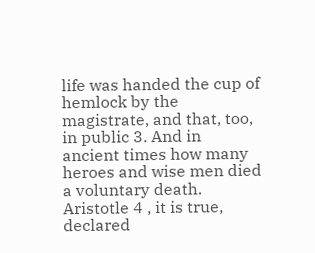life was handed the cup of hemlock by the magistrate, and that, too, in public 3. And in ancient times how many heroes and wise men died a voluntary death. Aristotle 4 , it is true, declared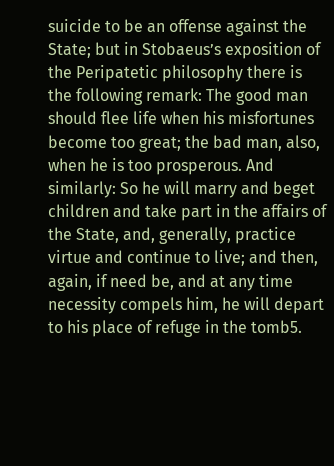suicide to be an offense against the State; but in Stobaeus’s exposition of the Peripatetic philosophy there is the following remark: The good man should flee life when his misfortunes become too great; the bad man, also, when he is too prosperous. And similarly: So he will marry and beget children and take part in the affairs of the State, and, generally, practice virtue and continue to live; and then, again, if need be, and at any time necessity compels him, he will depart to his place of refuge in the tomb5.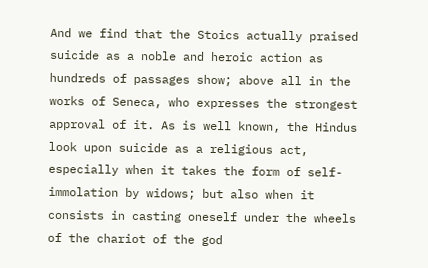And we find that the Stoics actually praised suicide as a noble and heroic action as hundreds of passages show; above all in the works of Seneca, who expresses the strongest approval of it. As is well known, the Hindus look upon suicide as a religious act, especially when it takes the form of self-immolation by widows; but also when it consists in casting oneself under the wheels of the chariot of the god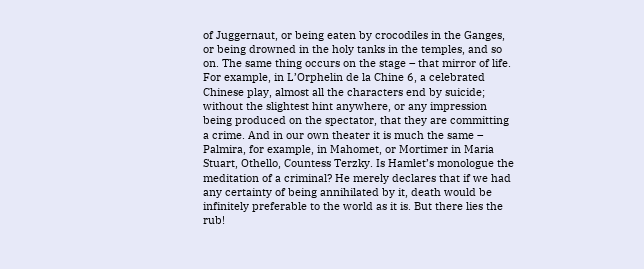of Juggernaut, or being eaten by crocodiles in the Ganges, or being drowned in the holy tanks in the temples, and so on. The same thing occurs on the stage – that mirror of life. For example, in L’Orphelin de la Chine 6, a celebrated Chinese play, almost all the characters end by suicide; without the slightest hint anywhere, or any impression being produced on the spectator, that they are committing a crime. And in our own theater it is much the same – Palmira, for example, in Mahomet, or Mortimer in Maria Stuart, Othello, Countess Terzky. Is Hamlet’s monologue the meditation of a criminal? He merely declares that if we had any certainty of being annihilated by it, death would be infinitely preferable to the world as it is. But there lies the rub!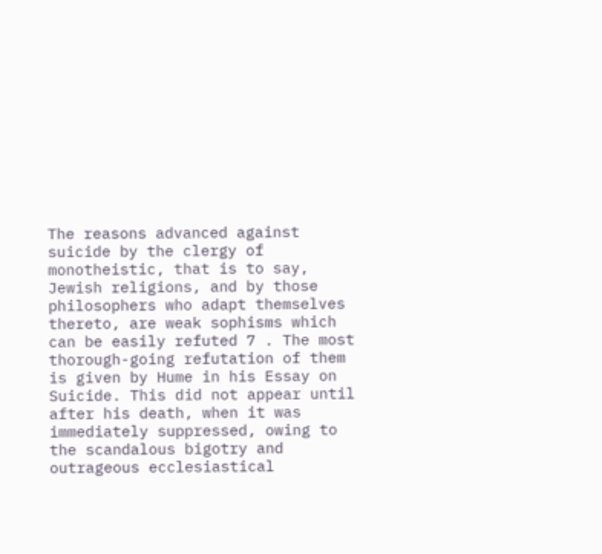The reasons advanced against suicide by the clergy of monotheistic, that is to say, Jewish religions, and by those philosophers who adapt themselves thereto, are weak sophisms which can be easily refuted 7 . The most thorough-going refutation of them is given by Hume in his Essay on Suicide. This did not appear until after his death, when it was immediately suppressed, owing to the scandalous bigotry and outrageous ecclesiastical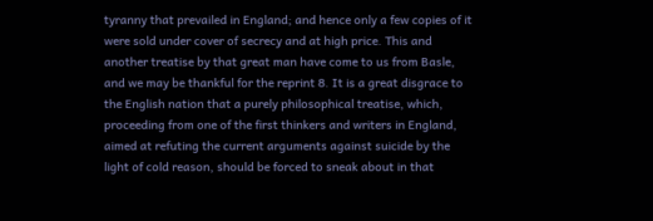tyranny that prevailed in England; and hence only a few copies of it were sold under cover of secrecy and at high price. This and another treatise by that great man have come to us from Basle, and we may be thankful for the reprint 8. It is a great disgrace to the English nation that a purely philosophical treatise, which, proceeding from one of the first thinkers and writers in England, aimed at refuting the current arguments against suicide by the light of cold reason, should be forced to sneak about in that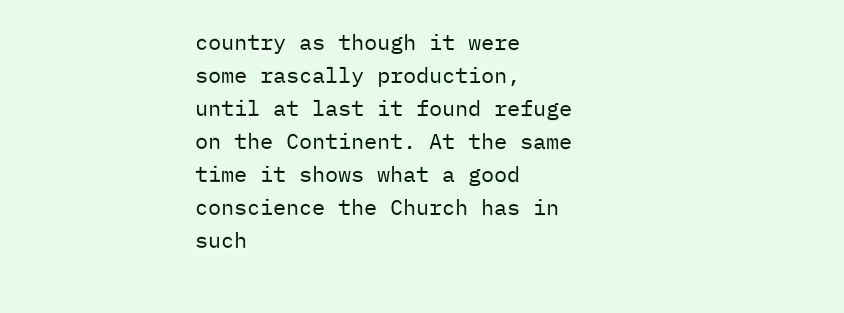country as though it were some rascally production, until at last it found refuge on the Continent. At the same time it shows what a good conscience the Church has in such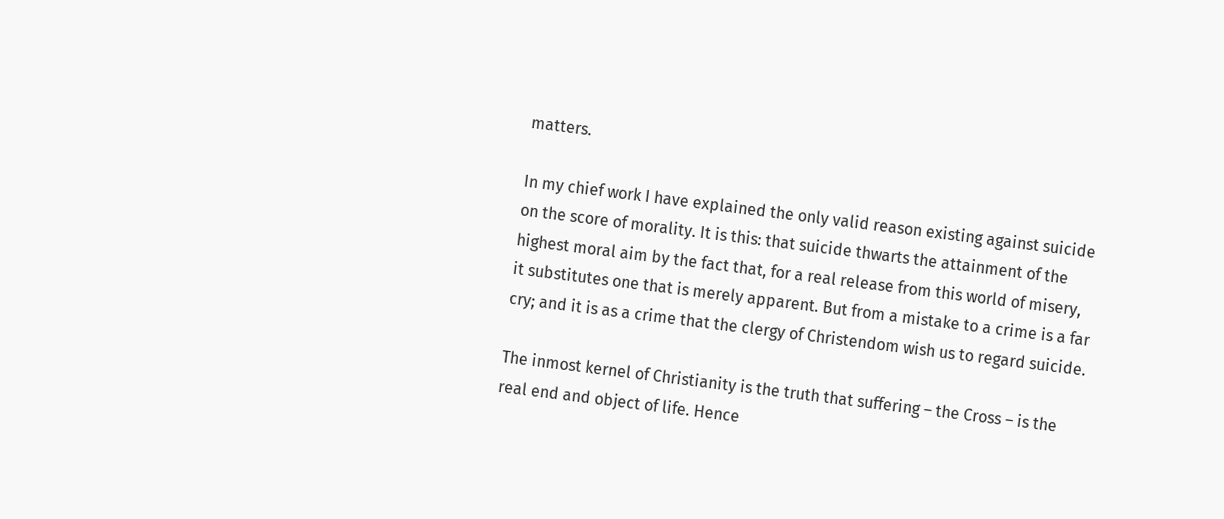matters.

In my chief work I have explained the only valid reason existing against suicide on the score of morality. It is this: that suicide thwarts the attainment of the highest moral aim by the fact that, for a real release from this world of misery, it substitutes one that is merely apparent. But from a mistake to a crime is a far cry; and it is as a crime that the clergy of Christendom wish us to regard suicide.

The inmost kernel of Christianity is the truth that suffering – the Cross – is the real end and object of life. Hence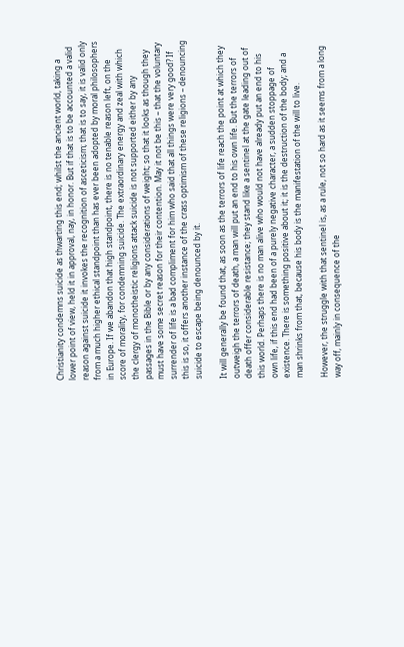Christianity condemns suicide as thwarting this end; whilst the ancient world, taking a lower point of view, held it in approval, nay, in honor. But if that is to be accounted a valid reason against suicide it invokes the recognition of asceticism; that is to say, it is valid only from a much higher ethical standpoint than has ever been adopted by moral philosophers in Europe. If we abandon that high standpoint, there is no tenable reason left, on the score of morality, for condemning suicide. The extraordinary energy and zeal with which the clergy of monotheistic religions attack suicide is not supported either by any passages in the Bible or by any considerations of weight; so that it looks as though they must have some secret reason for their contention. May it not be this – that the voluntary surrender of life is a bad compliment for him who said that all things were very good? If this is so, it offers another instance of the crass optimism of these religions – denouncing suicide to escape being denounced by it.

It will generally be found that, as soon as the terrors of life reach the point at which they outweigh the terrors of death, a man will put an end to his own life. But the terrors of death offer considerable resistance; they stand like a sentinel at the gate leading out of this world. Perhaps there is no man alive who would not have already put an end to his own life, if this end had been of a purely negative character, a sudden stoppage of existence. There is something positive about it; it is the destruction of the body; and a man shrinks from that, because his body is the manifestation of the will to live.

However, the struggle with that sentinel is, as a rule, not so hard as it seems from a long way off, mainly in consequence of the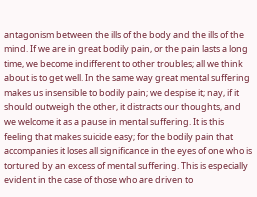antagonism between the ills of the body and the ills of the mind. If we are in great bodily pain, or the pain lasts a long time, we become indifferent to other troubles; all we think about is to get well. In the same way great mental suffering makes us insensible to bodily pain; we despise it; nay, if it should outweigh the other, it distracts our thoughts, and we welcome it as a pause in mental suffering. It is this feeling that makes suicide easy; for the bodily pain that accompanies it loses all significance in the eyes of one who is tortured by an excess of mental suffering. This is especially evident in the case of those who are driven to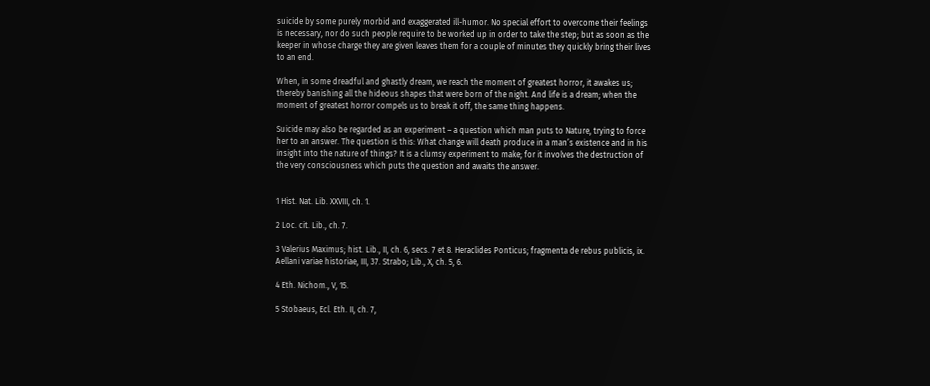suicide by some purely morbid and exaggerated ill-humor. No special effort to overcome their feelings is necessary, nor do such people require to be worked up in order to take the step; but as soon as the keeper in whose charge they are given leaves them for a couple of minutes they quickly bring their lives to an end.

When, in some dreadful and ghastly dream, we reach the moment of greatest horror, it awakes us; thereby banishing all the hideous shapes that were born of the night. And life is a dream; when the moment of greatest horror compels us to break it off, the same thing happens.

Suicide may also be regarded as an experiment – a question which man puts to Nature, trying to force her to an answer. The question is this: What change will death produce in a man’s existence and in his insight into the nature of things? It is a clumsy experiment to make; for it involves the destruction of the very consciousness which puts the question and awaits the answer.


1 Hist. Nat. Lib. XXVIII, ch. 1.

2 Loc. cit. Lib., ch. 7.

3 Valerius Maximus; hist. Lib., II, ch. 6, secs. 7 et 8. Heraclides Ponticus; fragmenta de rebus publicis, ix. Aellani variae historiae, III, 37. Strabo; Lib., X, ch. 5, 6.

4 Eth. Nichom., V, 15.

5 Stobaeus, Ecl. Eth. II, ch. 7,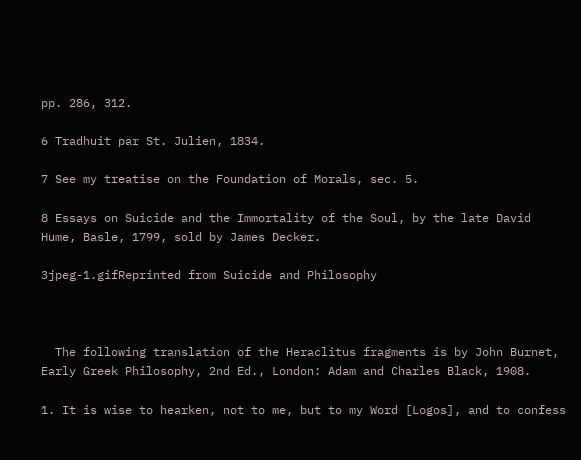pp. 286, 312.

6 Tradhuit par St. Julien, 1834.

7 See my treatise on the Foundation of Morals, sec. 5.

8 Essays on Suicide and the Immortality of the Soul, by the late David Hume, Basle, 1799, sold by James Decker.

3jpeg-1.gifReprinted from Suicide and Philosophy



  The following translation of the Heraclitus fragments is by John Burnet, Early Greek Philosophy, 2nd Ed., London: Adam and Charles Black, 1908.

1. It is wise to hearken, not to me, but to my Word [Logos], and to confess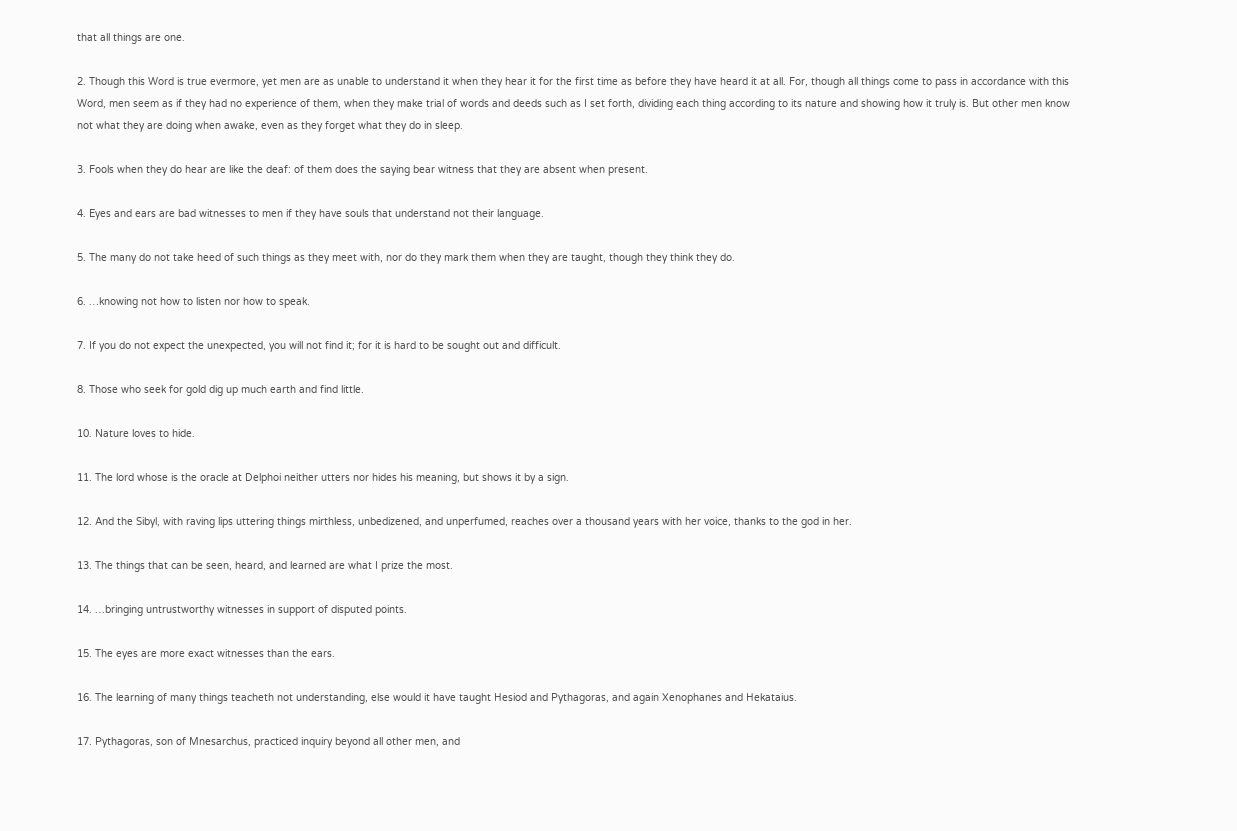that all things are one.

2. Though this Word is true evermore, yet men are as unable to understand it when they hear it for the first time as before they have heard it at all. For, though all things come to pass in accordance with this Word, men seem as if they had no experience of them, when they make trial of words and deeds such as I set forth, dividing each thing according to its nature and showing how it truly is. But other men know not what they are doing when awake, even as they forget what they do in sleep.

3. Fools when they do hear are like the deaf: of them does the saying bear witness that they are absent when present.

4. Eyes and ears are bad witnesses to men if they have souls that understand not their language.

5. The many do not take heed of such things as they meet with, nor do they mark them when they are taught, though they think they do.

6. …knowing not how to listen nor how to speak.

7. If you do not expect the unexpected, you will not find it; for it is hard to be sought out and difficult.

8. Those who seek for gold dig up much earth and find little.

10. Nature loves to hide.

11. The lord whose is the oracle at Delphoi neither utters nor hides his meaning, but shows it by a sign.

12. And the Sibyl, with raving lips uttering things mirthless, unbedizened, and unperfumed, reaches over a thousand years with her voice, thanks to the god in her.

13. The things that can be seen, heard, and learned are what I prize the most.

14. …bringing untrustworthy witnesses in support of disputed points.

15. The eyes are more exact witnesses than the ears.

16. The learning of many things teacheth not understanding, else would it have taught Hesiod and Pythagoras, and again Xenophanes and Hekataius.

17. Pythagoras, son of Mnesarchus, practiced inquiry beyond all other men, and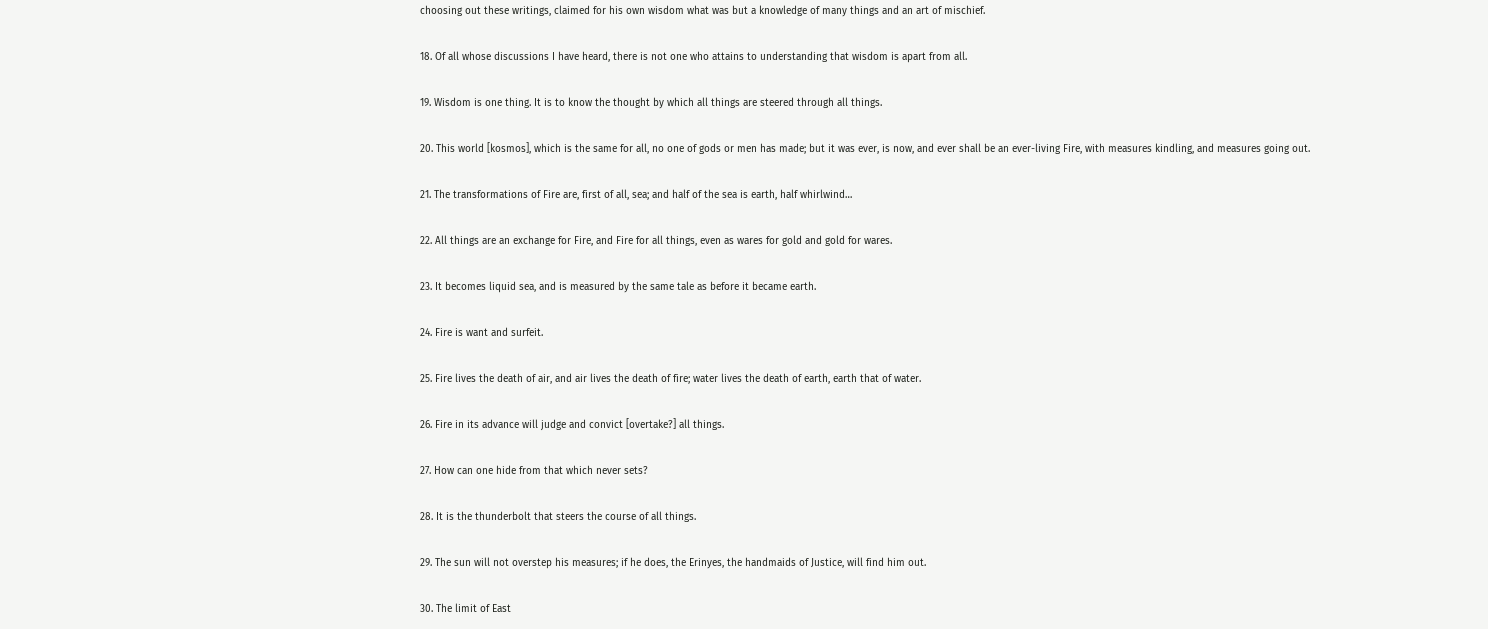choosing out these writings, claimed for his own wisdom what was but a knowledge of many things and an art of mischief.

18. Of all whose discussions I have heard, there is not one who attains to understanding that wisdom is apart from all.

19. Wisdom is one thing. It is to know the thought by which all things are steered through all things.

20. This world [kosmos], which is the same for all, no one of gods or men has made; but it was ever, is now, and ever shall be an ever-living Fire, with measures kindling, and measures going out.

21. The transformations of Fire are, first of all, sea; and half of the sea is earth, half whirlwind…

22. All things are an exchange for Fire, and Fire for all things, even as wares for gold and gold for wares.

23. It becomes liquid sea, and is measured by the same tale as before it became earth.

24. Fire is want and surfeit.

25. Fire lives the death of air, and air lives the death of fire; water lives the death of earth, earth that of water.

26. Fire in its advance will judge and convict [overtake?] all things.

27. How can one hide from that which never sets?

28. It is the thunderbolt that steers the course of all things.

29. The sun will not overstep his measures; if he does, the Erinyes, the handmaids of Justice, will find him out.

30. The limit of East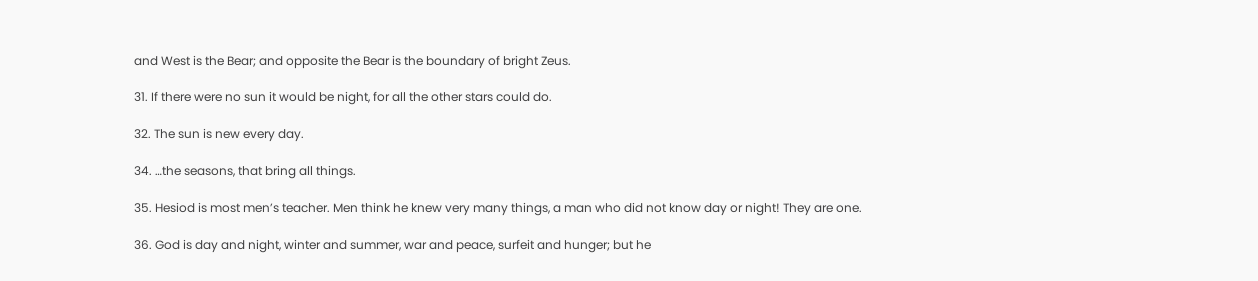and West is the Bear; and opposite the Bear is the boundary of bright Zeus.

31. If there were no sun it would be night, for all the other stars could do.

32. The sun is new every day.

34. …the seasons, that bring all things.

35. Hesiod is most men’s teacher. Men think he knew very many things, a man who did not know day or night! They are one.

36. God is day and night, winter and summer, war and peace, surfeit and hunger; but he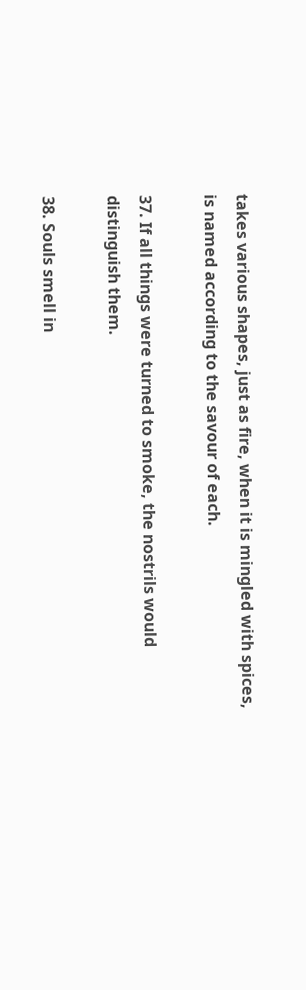takes various shapes, just as fire, when it is mingled with spices, is named according to the savour of each.

37. If all things were turned to smoke, the nostrils would distinguish them.

38. Souls smell in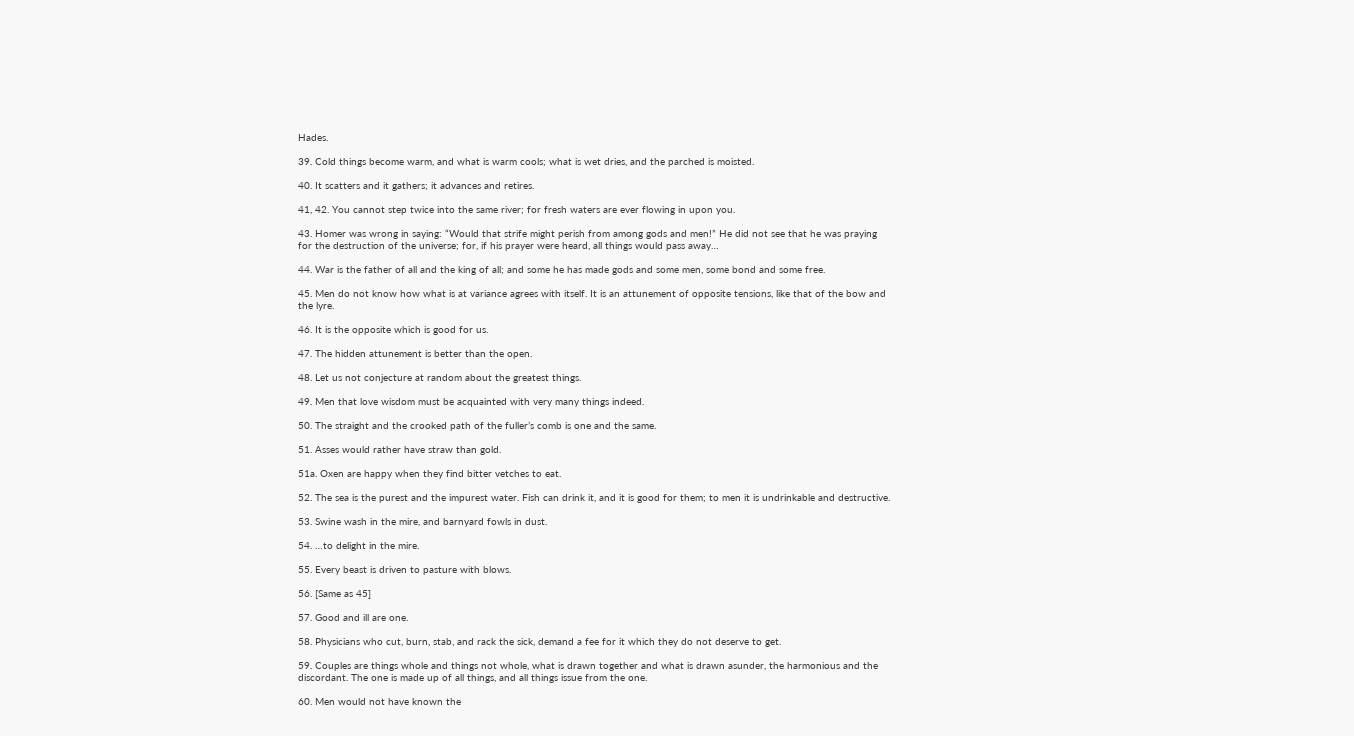Hades.

39. Cold things become warm, and what is warm cools; what is wet dries, and the parched is moisted.

40. It scatters and it gathers; it advances and retires.

41, 42. You cannot step twice into the same river; for fresh waters are ever flowing in upon you.

43. Homer was wrong in saying: “Would that strife might perish from among gods and men!” He did not see that he was praying for the destruction of the universe; for, if his prayer were heard, all things would pass away…

44. War is the father of all and the king of all; and some he has made gods and some men, some bond and some free.

45. Men do not know how what is at variance agrees with itself. It is an attunement of opposite tensions, like that of the bow and the lyre.

46. It is the opposite which is good for us.

47. The hidden attunement is better than the open.

48. Let us not conjecture at random about the greatest things.

49. Men that love wisdom must be acquainted with very many things indeed.

50. The straight and the crooked path of the fuller’s comb is one and the same.

51. Asses would rather have straw than gold.

51a. Oxen are happy when they find bitter vetches to eat.

52. The sea is the purest and the impurest water. Fish can drink it, and it is good for them; to men it is undrinkable and destructive.

53. Swine wash in the mire, and barnyard fowls in dust.

54. …to delight in the mire.

55. Every beast is driven to pasture with blows.

56. [Same as 45]

57. Good and ill are one.

58. Physicians who cut, burn, stab, and rack the sick, demand a fee for it which they do not deserve to get.

59. Couples are things whole and things not whole, what is drawn together and what is drawn asunder, the harmonious and the discordant. The one is made up of all things, and all things issue from the one.

60. Men would not have known the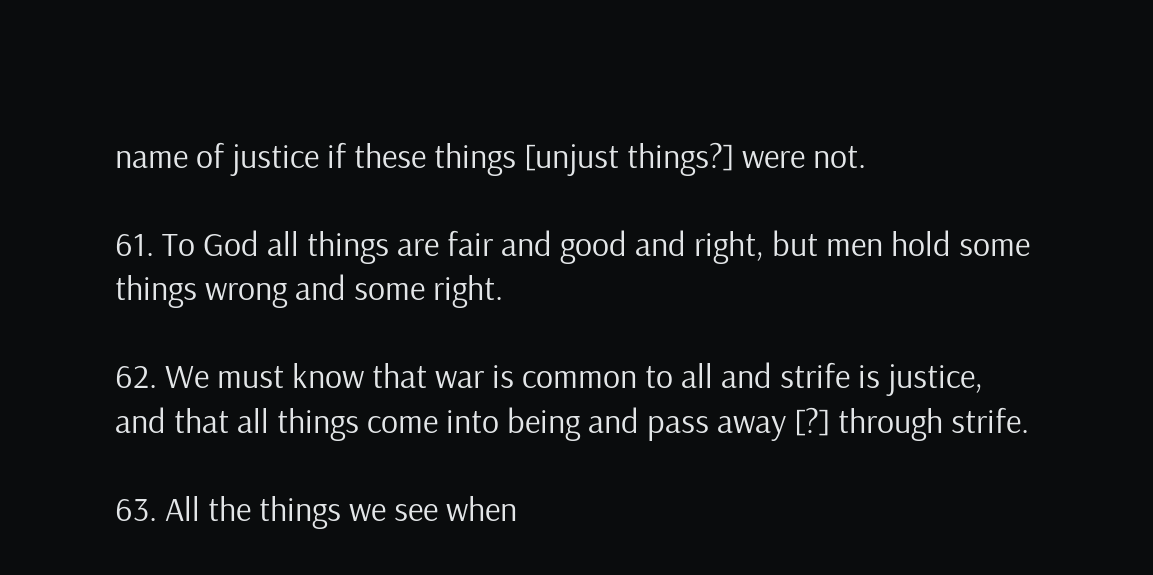name of justice if these things [unjust things?] were not.

61. To God all things are fair and good and right, but men hold some things wrong and some right.

62. We must know that war is common to all and strife is justice, and that all things come into being and pass away [?] through strife.

63. All the things we see when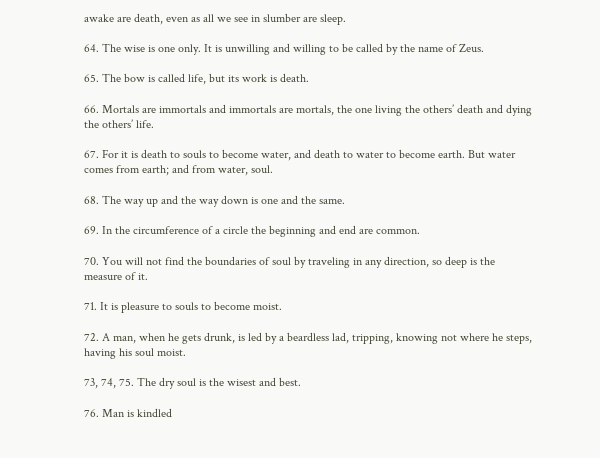awake are death, even as all we see in slumber are sleep.

64. The wise is one only. It is unwilling and willing to be called by the name of Zeus.

65. The bow is called life, but its work is death.

66. Mortals are immortals and immortals are mortals, the one living the others’ death and dying the others’ life.

67. For it is death to souls to become water, and death to water to become earth. But water comes from earth; and from water, soul.

68. The way up and the way down is one and the same.

69. In the circumference of a circle the beginning and end are common.

70. You will not find the boundaries of soul by traveling in any direction, so deep is the measure of it.

71. It is pleasure to souls to become moist.

72. A man, when he gets drunk, is led by a beardless lad, tripping, knowing not where he steps, having his soul moist.

73, 74, 75. The dry soul is the wisest and best.

76. Man is kindled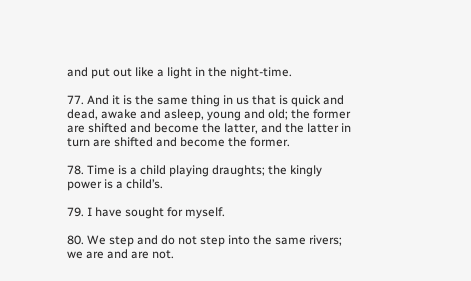and put out like a light in the night-time.

77. And it is the same thing in us that is quick and dead, awake and asleep, young and old; the former are shifted and become the latter, and the latter in turn are shifted and become the former.

78. Time is a child playing draughts; the kingly power is a child’s.

79. I have sought for myself.

80. We step and do not step into the same rivers; we are and are not.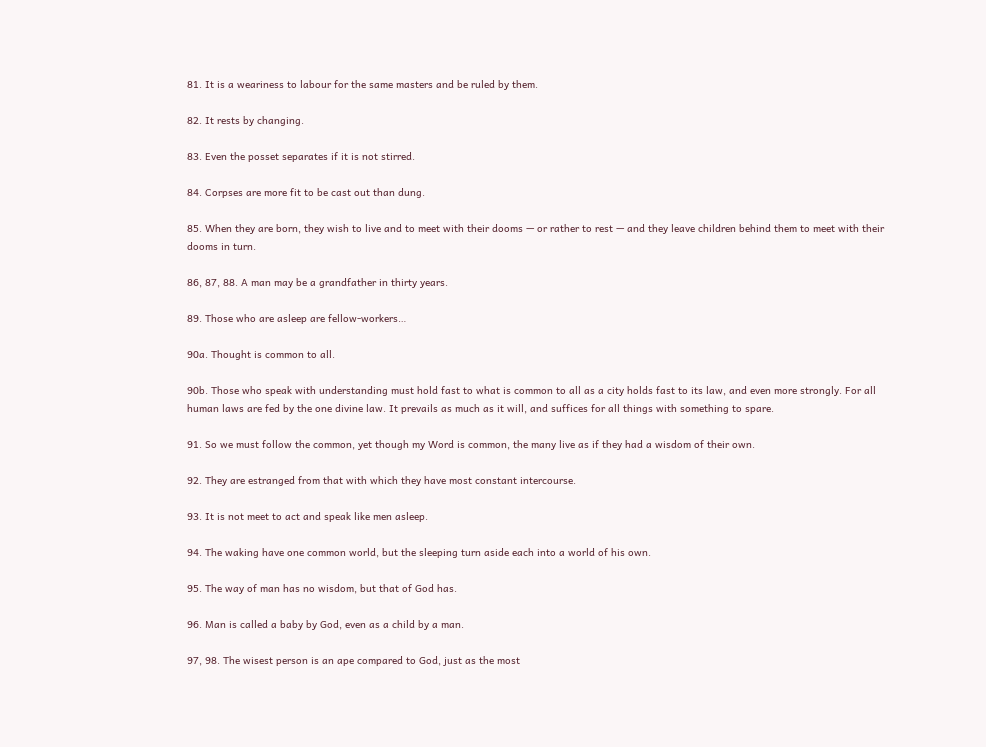81. It is a weariness to labour for the same masters and be ruled by them.

82. It rests by changing.

83. Even the posset separates if it is not stirred.

84. Corpses are more fit to be cast out than dung.

85. When they are born, they wish to live and to meet with their dooms — or rather to rest — and they leave children behind them to meet with their dooms in turn.

86, 87, 88. A man may be a grandfather in thirty years.

89. Those who are asleep are fellow-workers…

90a. Thought is common to all.

90b. Those who speak with understanding must hold fast to what is common to all as a city holds fast to its law, and even more strongly. For all human laws are fed by the one divine law. It prevails as much as it will, and suffices for all things with something to spare.

91. So we must follow the common, yet though my Word is common, the many live as if they had a wisdom of their own.

92. They are estranged from that with which they have most constant intercourse.

93. It is not meet to act and speak like men asleep.

94. The waking have one common world, but the sleeping turn aside each into a world of his own.

95. The way of man has no wisdom, but that of God has.

96. Man is called a baby by God, even as a child by a man.

97, 98. The wisest person is an ape compared to God, just as the most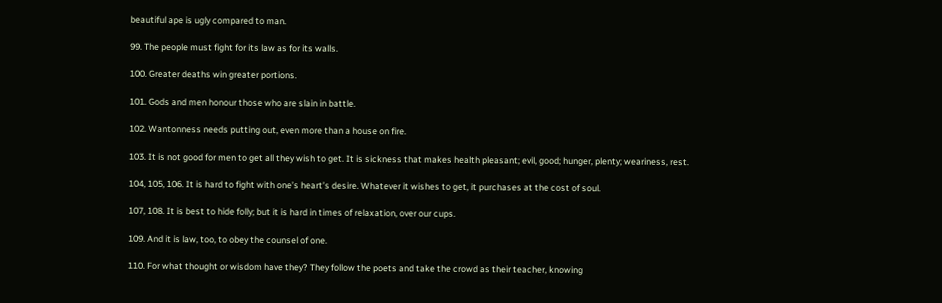beautiful ape is ugly compared to man.

99. The people must fight for its law as for its walls.

100. Greater deaths win greater portions.

101. Gods and men honour those who are slain in battle.

102. Wantonness needs putting out, even more than a house on fire.

103. It is not good for men to get all they wish to get. It is sickness that makes health pleasant; evil, good; hunger, plenty; weariness, rest.

104, 105, 106. It is hard to fight with one’s heart’s desire. Whatever it wishes to get, it purchases at the cost of soul.

107, 108. It is best to hide folly; but it is hard in times of relaxation, over our cups.

109. And it is law, too, to obey the counsel of one.

110. For what thought or wisdom have they? They follow the poets and take the crowd as their teacher, knowing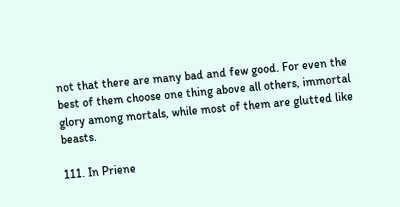not that there are many bad and few good. For even the best of them choose one thing above all others, immortal glory among mortals, while most of them are glutted like beasts.

111. In Priene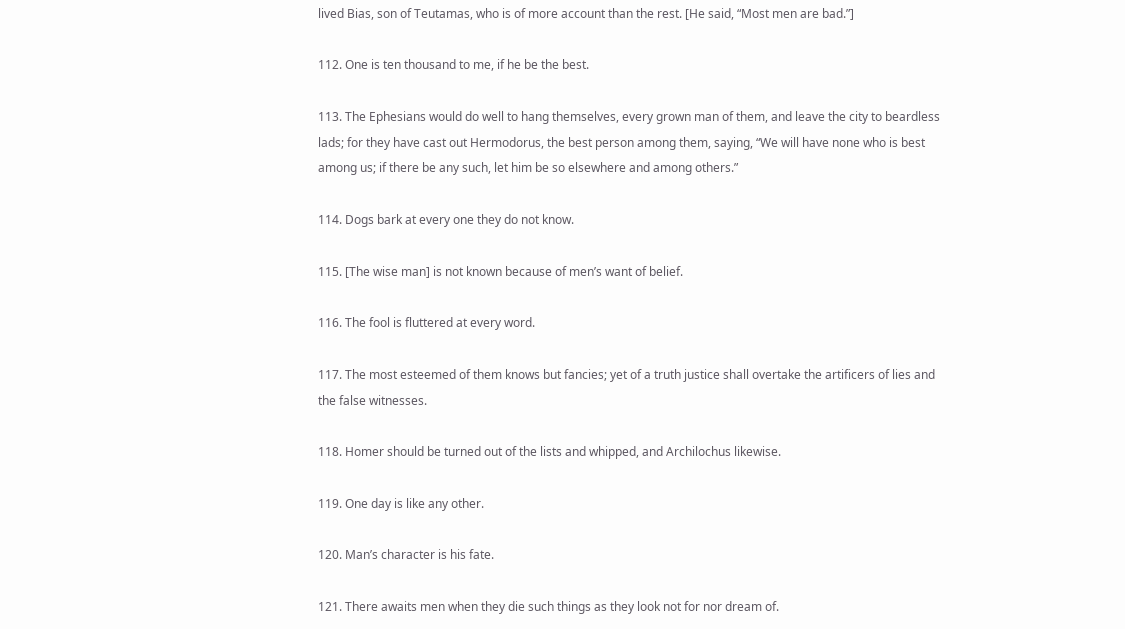lived Bias, son of Teutamas, who is of more account than the rest. [He said, “Most men are bad.”]

112. One is ten thousand to me, if he be the best.

113. The Ephesians would do well to hang themselves, every grown man of them, and leave the city to beardless lads; for they have cast out Hermodorus, the best person among them, saying, “We will have none who is best among us; if there be any such, let him be so elsewhere and among others.”

114. Dogs bark at every one they do not know.

115. [The wise man] is not known because of men’s want of belief.

116. The fool is fluttered at every word.

117. The most esteemed of them knows but fancies; yet of a truth justice shall overtake the artificers of lies and the false witnesses.

118. Homer should be turned out of the lists and whipped, and Archilochus likewise.

119. One day is like any other.

120. Man’s character is his fate.

121. There awaits men when they die such things as they look not for nor dream of.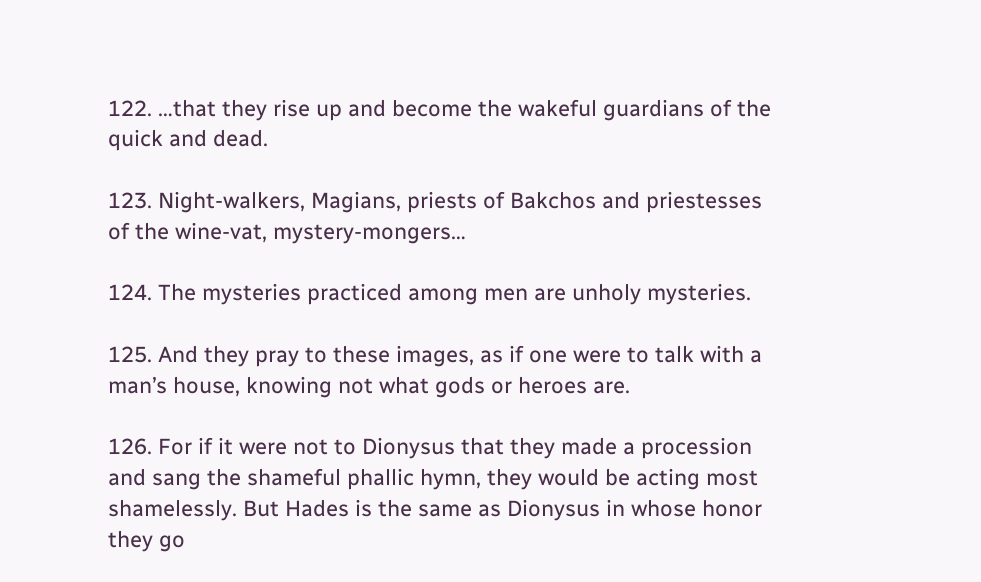122. …that they rise up and become the wakeful guardians of the quick and dead.

123. Night-walkers, Magians, priests of Bakchos and priestesses of the wine-vat, mystery-mongers…

124. The mysteries practiced among men are unholy mysteries.

125. And they pray to these images, as if one were to talk with a man’s house, knowing not what gods or heroes are.

126. For if it were not to Dionysus that they made a procession and sang the shameful phallic hymn, they would be acting most shamelessly. But Hades is the same as Dionysus in whose honor they go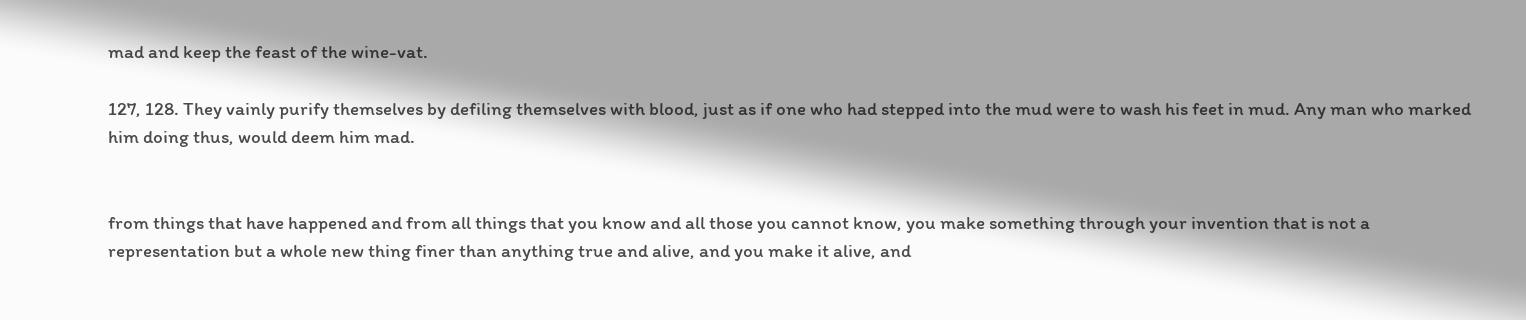mad and keep the feast of the wine-vat.

127, 128. They vainly purify themselves by defiling themselves with blood, just as if one who had stepped into the mud were to wash his feet in mud. Any man who marked him doing thus, would deem him mad.


from things that have happened and from all things that you know and all those you cannot know, you make something through your invention that is not a representation but a whole new thing finer than anything true and alive, and you make it alive, and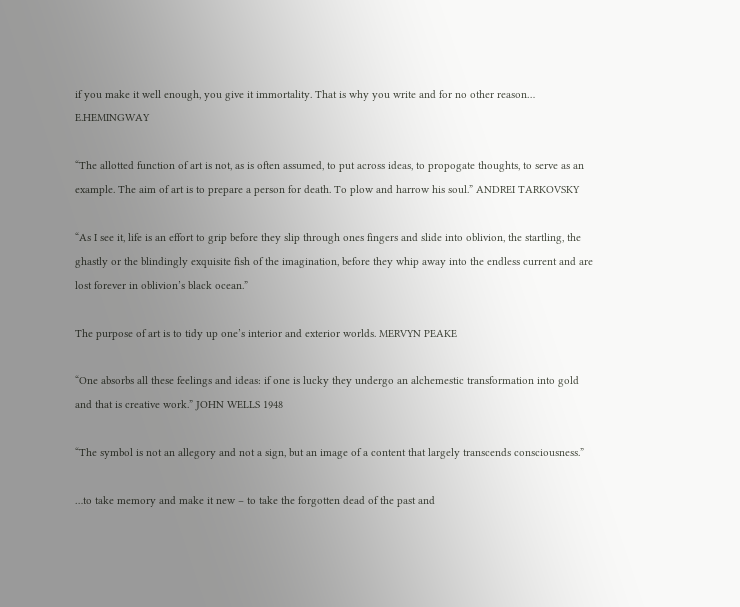if you make it well enough, you give it immortality. That is why you write and for no other reason… E.HEMINGWAY

“The allotted function of art is not, as is often assumed, to put across ideas, to propogate thoughts, to serve as an example. The aim of art is to prepare a person for death. To plow and harrow his soul.” ANDREI TARKOVSKY

“As I see it, life is an effort to grip before they slip through ones fingers and slide into oblivion, the startling, the ghastly or the blindingly exquisite fish of the imagination, before they whip away into the endless current and are lost forever in oblivion’s black ocean.”

The purpose of art is to tidy up one’s interior and exterior worlds. MERVYN PEAKE

“One absorbs all these feelings and ideas: if one is lucky they undergo an alchemestic transformation into gold and that is creative work.” JOHN WELLS 1948

“The symbol is not an allegory and not a sign, but an image of a content that largely transcends consciousness.”

…to take memory and make it new – to take the forgotten dead of the past and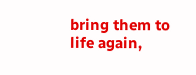bring them to life again,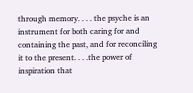through memory. . . . the psyche is an instrument for both caring for and containing the past, and for reconciling it to the present. . . .the power of inspiration that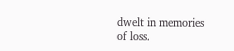dwelt in memories of loss.